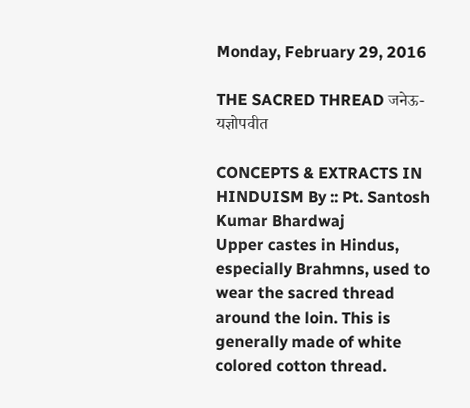Monday, February 29, 2016

THE SACRED THREAD जनेऊ-यज्ञोपवीत

CONCEPTS & EXTRACTS IN HINDUISM By :: Pt. Santosh Kumar Bhardwaj
Upper castes in Hindus, especially Brahmns, used to wear the sacred thread around the loin. This is generally made of white colored cotton thread.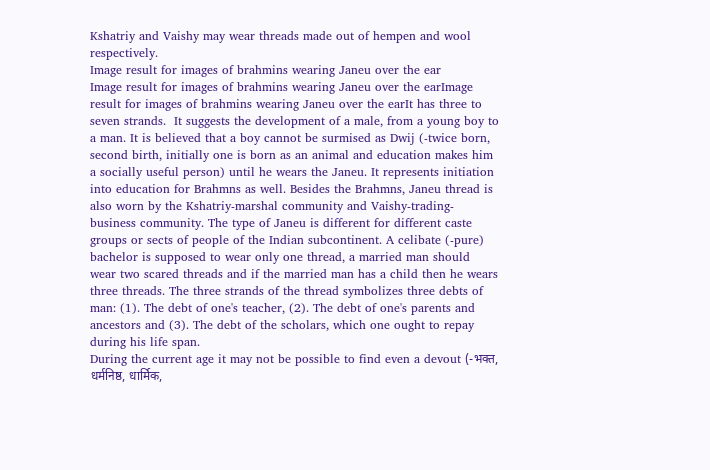Kshatriy and Vaishy may wear threads made out of hempen and wool respectively.
Image result for images of brahmins wearing Janeu over the ear
Image result for images of brahmins wearing Janeu over the earImage result for images of brahmins wearing Janeu over the earIt has three to seven strands.  It suggests the development of a male, from a young boy to a man. It is believed that a boy cannot be surmised as Dwij (-twice born, second birth, initially one is born as an animal and education makes him a socially useful person) until he wears the Janeu. It represents initiation into education for Brahmns as well. Besides the Brahmns, Janeu thread is also worn by the Kshatriy-marshal community and Vaishy-trading-business community. The type of Janeu is different for different caste groups or sects of people of the Indian subcontinent. A celibate (-pure) bachelor is supposed to wear only one thread, a married man should wear two scared threads and if the married man has a child then he wears three threads. The three strands of the thread symbolizes three debts of man: (1). The debt of one's teacher, (2). The debt of one's parents and ancestors and (3). The debt of the scholars, which one ought to repay during his life span.
During the current age it may not be possible to find even a devout (-भक्त, धर्मनिष्ठ, धार्मिक,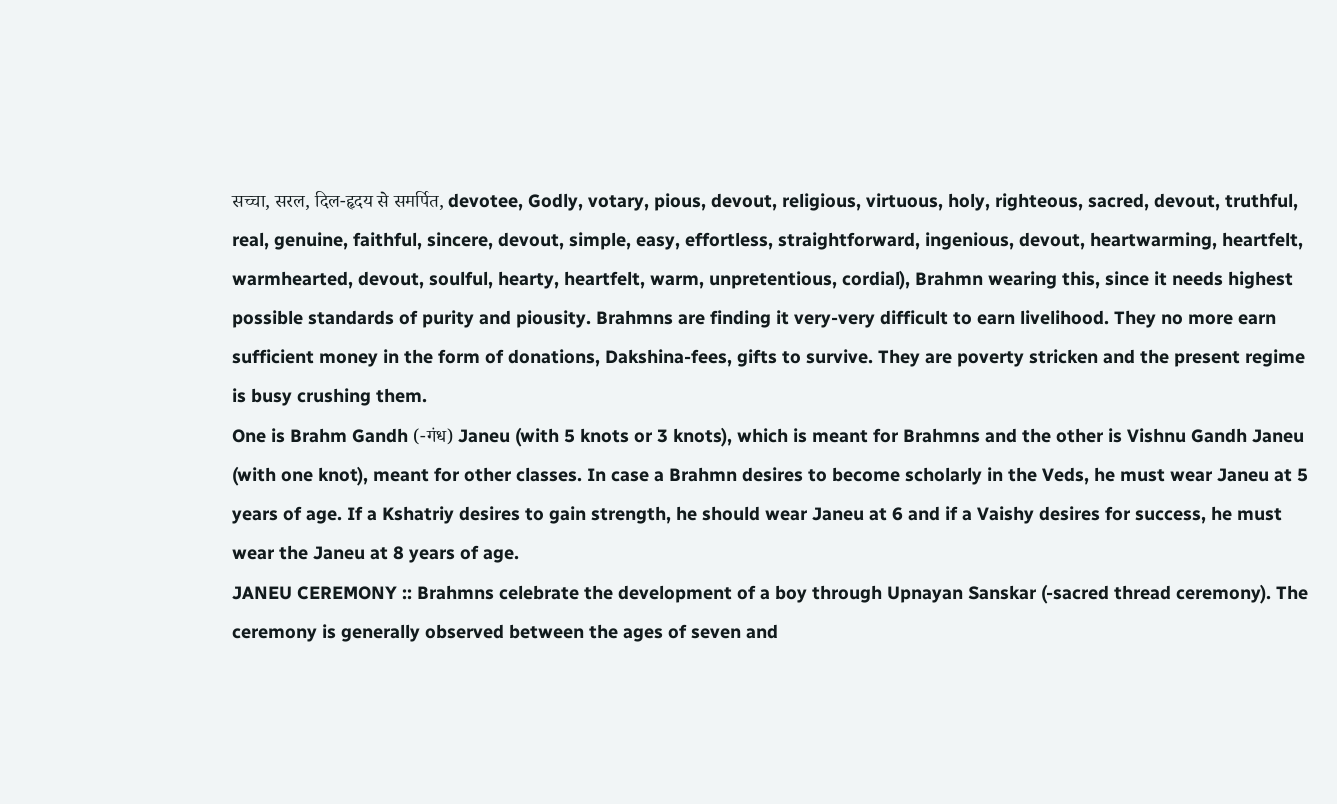सच्चा, सरल, दिल-हृदय से समर्पित, devotee, Godly, votary, pious, devout, religious, virtuous, holy, righteous, sacred, devout, truthful, real, genuine, faithful, sincere, devout, simple, easy, effortless, straightforward, ingenious, devout, heartwarming, heartfelt, warmhearted, devout, soulful, hearty, heartfelt, warm, unpretentious, cordial), Brahmn wearing this, since it needs highest possible standards of purity and piousity. Brahmns are finding it very-very difficult to earn livelihood. They no more earn sufficient money in the form of donations, Dakshina-fees, gifts to survive. They are poverty stricken and the present regime is busy crushing them.
One is Brahm Gandh (-गंध) Janeu (with 5 knots or 3 knots), which is meant for Brahmns and the other is Vishnu Gandh Janeu (with one knot), meant for other classes. In case a Brahmn desires to become scholarly in the Veds, he must wear Janeu at 5 years of age. If a Kshatriy desires to gain strength, he should wear Janeu at 6 and if a Vaishy desires for success, he must wear the Janeu at 8 years of age.
JANEU CEREMONY :: Brahmns celebrate the development of a boy through Upnayan Sanskar (-sacred thread ceremony). The ceremony is generally observed between the ages of seven and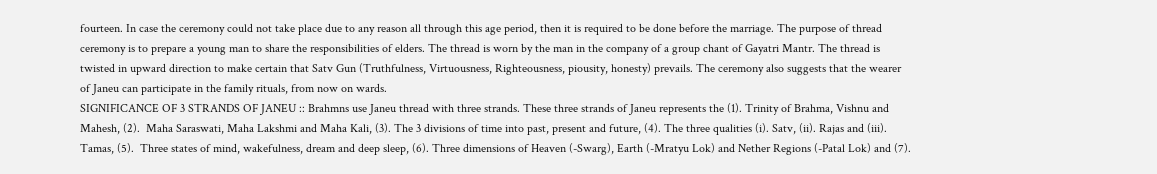fourteen. In case the ceremony could not take place due to any reason all through this age period, then it is required to be done before the marriage. The purpose of thread ceremony is to prepare a young man to share the responsibilities of elders. The thread is worn by the man in the company of a group chant of Gayatri Mantr. The thread is twisted in upward direction to make certain that Satv Gun (Truthfulness, Virtuousness, Righteousness, piousity, honesty) prevails. The ceremony also suggests that the wearer of Janeu can participate in the family rituals, from now on wards.
SIGNIFICANCE OF 3 STRANDS OF JANEU :: Brahmns use Janeu thread with three strands. These three strands of Janeu represents the (1). Trinity of Brahma, Vishnu and Mahesh, (2).  Maha Saraswati, Maha Lakshmi and Maha Kali, (3). The 3 divisions of time into past, present and future, (4). The three qualities (i). Satv, (ii). Rajas and (iii). Tamas, (5).  Three states of mind, wakefulness, dream and deep sleep, (6). Three dimensions of Heaven (-Swarg), Earth (-Mratyu Lok) and Nether Regions (-Patal Lok) and (7).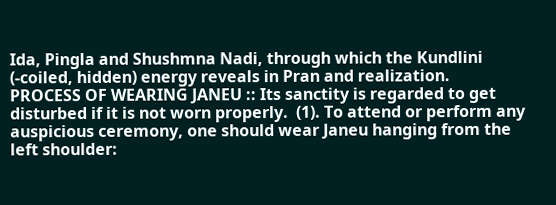Ida, Pingla and Shushmna Nadi, through which the Kundlini (-coiled, hidden) energy reveals in Pran and realization.
PROCESS OF WEARING JANEU :: Its sanctity is regarded to get disturbed if it is not worn properly.  (1). To attend or perform any auspicious ceremony, one should wear Janeu hanging from the left shoulder: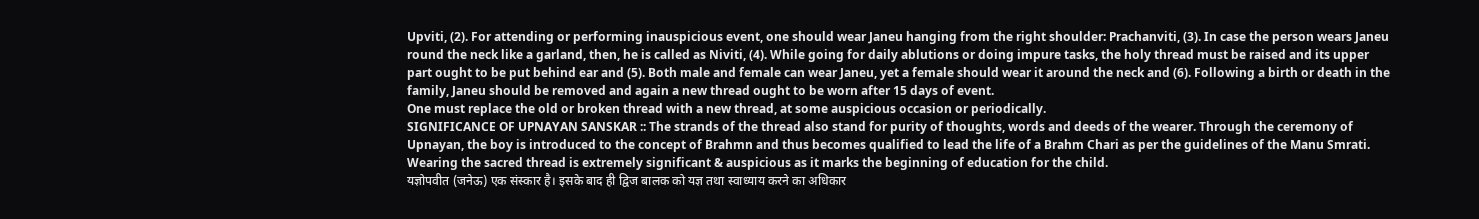Upviti, (2). For attending or performing inauspicious event, one should wear Janeu hanging from the right shoulder: Prachanviti, (3). In case the person wears Janeu round the neck like a garland, then, he is called as Niviti, (4). While going for daily ablutions or doing impure tasks, the holy thread must be raised and its upper part ought to be put behind ear and (5). Both male and female can wear Janeu, yet a female should wear it around the neck and (6). Following a birth or death in the family, Janeu should be removed and again a new thread ought to be worn after 15 days of event.
One must replace the old or broken thread with a new thread, at some auspicious occasion or periodically.
SIGNIFICANCE OF UPNAYAN SANSKAR :: The strands of the thread also stand for purity of thoughts, words and deeds of the wearer. Through the ceremony of Upnayan, the boy is introduced to the concept of Brahmn and thus becomes qualified to lead the life of a Brahm Chari as per the guidelines of the Manu Smrati. Wearing the sacred thread is extremely significant & auspicious as it marks the beginning of education for the child.
यज्ञोपवीत (जनेऊ) एक संस्कार है। इसके बाद ही द्विज बालक को यज्ञ तथा स्वाध्याय करने का अधिकार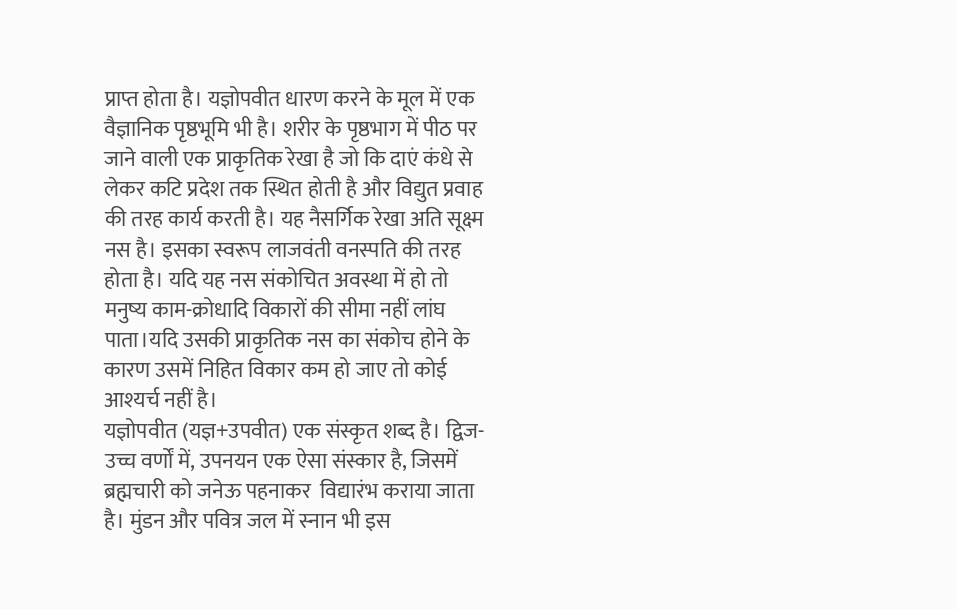प्राप्त होता है। यज्ञोपवीत धारण करने के मूल में एक वैज्ञानिक पृष्ठभूमि भी है। शरीर के पृष्ठभाग में पीठ पर जाने वाली एक प्राकृतिक रेखा है जो कि दाएं कंधे से लेकर कटि प्रदेश तक स्थित होती है और विद्युत प्रवाह की तरह कार्य करती है। यह नैसर्गिक रेखा अति सूक्ष्म नस है। इसका स्वरूप लाजवंती वनस्पति की तरह होता है। यदि यह नस संकोचित अवस्था में हो तो मनुष्य काम-क्रोधादि विकारों की सीमा नहीं लांघ पाता।यदि उसकी प्राकृतिक नस का संकोच होने के कारण उसमें निहित विकार कम हो जाए तो कोई आश्यर्च नहीं है।
यज्ञोपवीत (यज्ञ+उपवीत) एक संस्कृत शब्द है। द्विज-उच्च वर्णों में, उपनयन एक ऐसा संस्कार है, जिसमें ब्रह्मचारी को जनेऊ पहनाकर  विद्यारंभ कराया जाता है। मुंडन और पवित्र जल में स्नान भी इस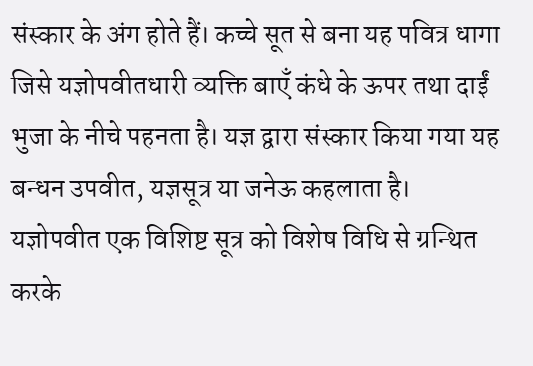संस्कार के अंग होते हैं। कच्चे सूत से बना यह पवित्र धागा जिसे यज्ञोपवीतधारी व्यक्ति बाएँ कंधे के ऊपर तथा दाईं भुजा के नीचे पहनता है। यज्ञ द्वारा संस्कार किया गया यह बन्धन उपवीत, यज्ञसूत्र या जनेऊ कहलाता है।
यज्ञोपवीत एक विशिष्ट सूत्र को विशेष विधि से ग्रन्थित करके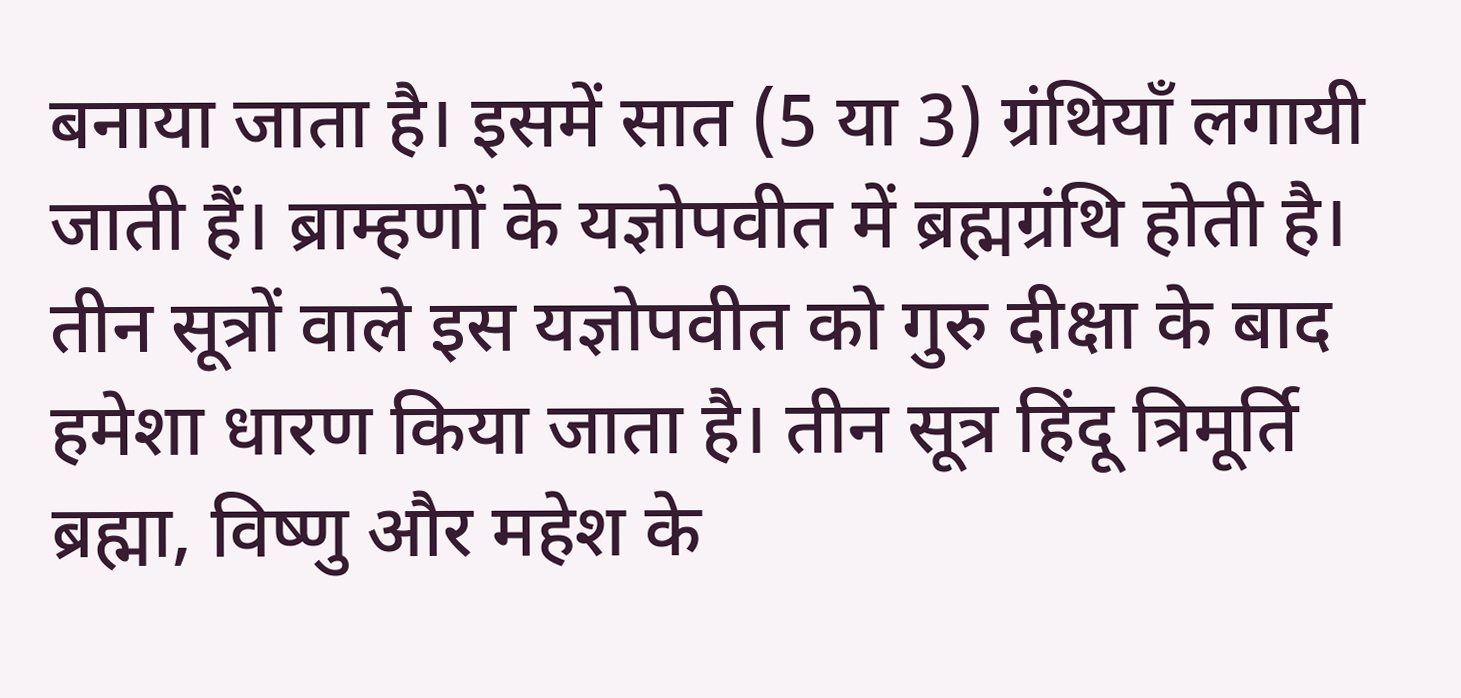बनाया जाता है। इसमें सात (5 या 3) ग्रंथियाँ लगायी जाती हैं। ब्राम्हणों के यज्ञोपवीत में ब्रह्मग्रंथि होती है। तीन सूत्रों वाले इस यज्ञोपवीत को गुरु दीक्षा के बाद हमेशा धारण किया जाता है। तीन सूत्र हिंदू त्रिमूर्ति ब्रह्मा, विष्णु और महेश के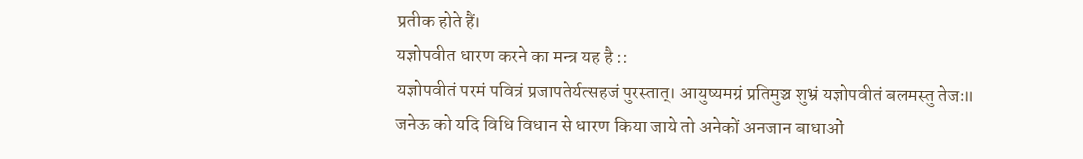प्रतीक होते हैं।
यज्ञोपवीत धारण करने का मन्त्र यह है ::
यज्ञोपवीतं परमं पवित्रं प्रजापतेर्यत्सहजं पुरस्तात्। आयुष्यमग्रं प्रतिमुञ्च शुभ्रं यज्ञोपवीतं बलमस्तु तेजः॥
जनेऊ को यदि विधि विधान से धारण किया जाये तो अनेकों अनजान बाधाओं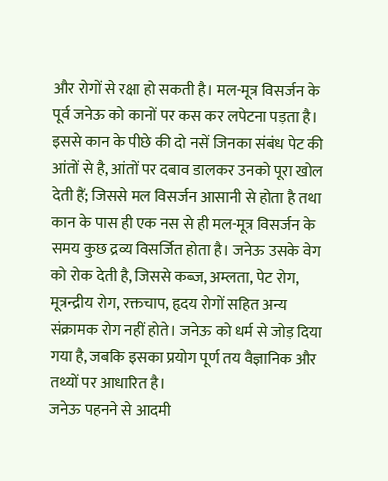और रोगों से रक्षा हो सकती है। मल-मूत्र विसर्जन के पूर्व जनेऊ को कानों पर कस कर लपेटना पड़ता है। इससे कान के पीछे की दो नसें जिनका संबंध पेट की आंतों से है, आंतों पर दबाव डालकर उनको पूरा खोल देती हैं; जिससे मल विसर्जन आसानी से होता है तथा कान के पास ही एक नस से ही मल-मूत्र विसर्जन के समय कुछ द्रव्य विसर्जित होता है। जनेऊ उसके वेग को रोक देती है, जिससे कब्ज, अम्लता, पेट रोग, मूत्रन्द्रीय रोग, रक्तचाप, हृदय रोगों सहित अन्य संक्रामक रोग नहीं होते। जनेऊ को धर्म से जोड़ दिया गया है, जबकि इसका प्रयोग पूर्ण तय वैज्ञानिक और तथ्यों पर आधारित है।
जनेऊ पहनने से आदमी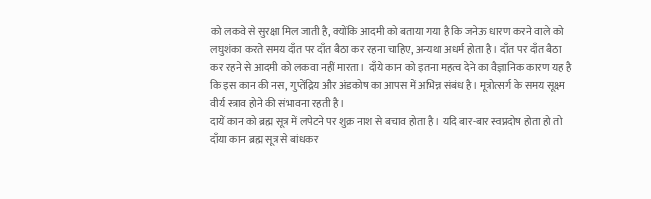को लकवे से सुरक्षा मिल जाती है, क्योंकि आदमी को बताया गया है कि जनेऊ धारण करने वाले को लघुशंका करते समय दाँत पर दाँत बैठा कर रहना चाहिए, अन्यथा अधर्म होता है। दाँत पर दाँत बैठा कर रहने से आदमी को लकवा नहीं मारता।  दाँये कान को इतना महत्व देने का वैज्ञानिक कारण यह है कि इस कान की नस, गुप्तेंद्रिय और अंडकोष का आपस में अभिन्न संबंध है। मूत्रोत्सर्ग के समय सूक्ष्म वीर्य स्त्राव होने की संभावना रहती है।
दायें कान को ब्रह्म सूत्र में लपेटने पर शुक्र नाश से बचाव होता है। यदि बार-बार स्वप्नदोष होता हो तो दाँया कान ब्रह्म सूत्र से बांधकर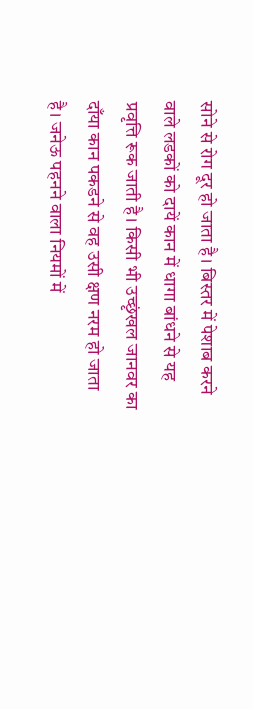सोने से रोग दूर हो जाता है। बिस्तर में पेशाब करने वाले लडकों को दायें कान में धागा बांधने से यह प्रवृत्ति रूक जाती है। किसी भी उच्छृंखल जानवर का दाँया कान पकडने से वह उसी क्षण नरम हो जाता है। जनेऊ पहनने वाला नियमों में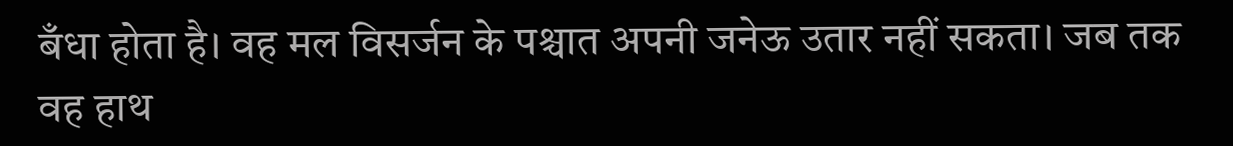बँधा होता है। वह मल विसर्जन के पश्चात अपनी जनेऊ उतार नहीं सकता। जब तक वह हाथ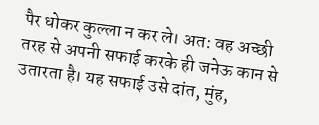पैर धोकर कुल्ला न कर ले। अत: वह अच्छी तरह से अपनी सफाई करके ही जनेऊ कान से उतारता है। यह सफाई उसे दांत, मुंह,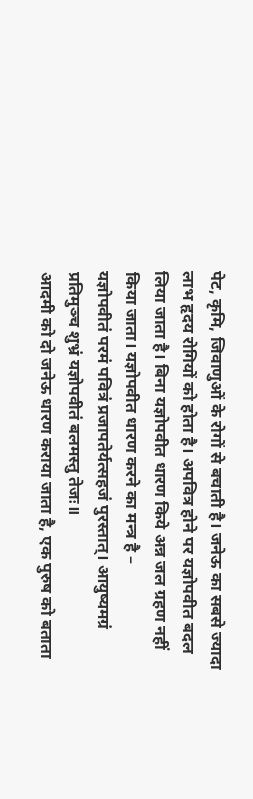पेट, कृमि, जिवाणुओं के रोगों से बचाती है। जनेऊ का सबसे ज्यादा लाभ हृदय रोगियों को होता है। अपवित्र होने पर यज्ञोपवीत बदल लिया जाता है। बिना यज्ञोपवीत धारण किये अन्न जल ग्रहण नहीं किया जाता। यज्ञोपवीत धारण करने का मन्त्र है –
यज्ञोपवीतं परमं पवित्रं प्रजापतेर्यत्सहजं पुरस्तात्। आयुष्यमग्रं प्रतिमुञ्च शुभ्रं यज्ञोपवीतं बलमस्तु तेजः॥
आदमी को दो जनेऊ धारण कराया जाता है, एक पुरुष को बताता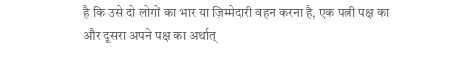है कि उसे दो लोगों का भार या ज़िम्मेदारी वहन करना है, एक पत्नी पक्ष का और दूसरा अपने पक्ष का अर्थात्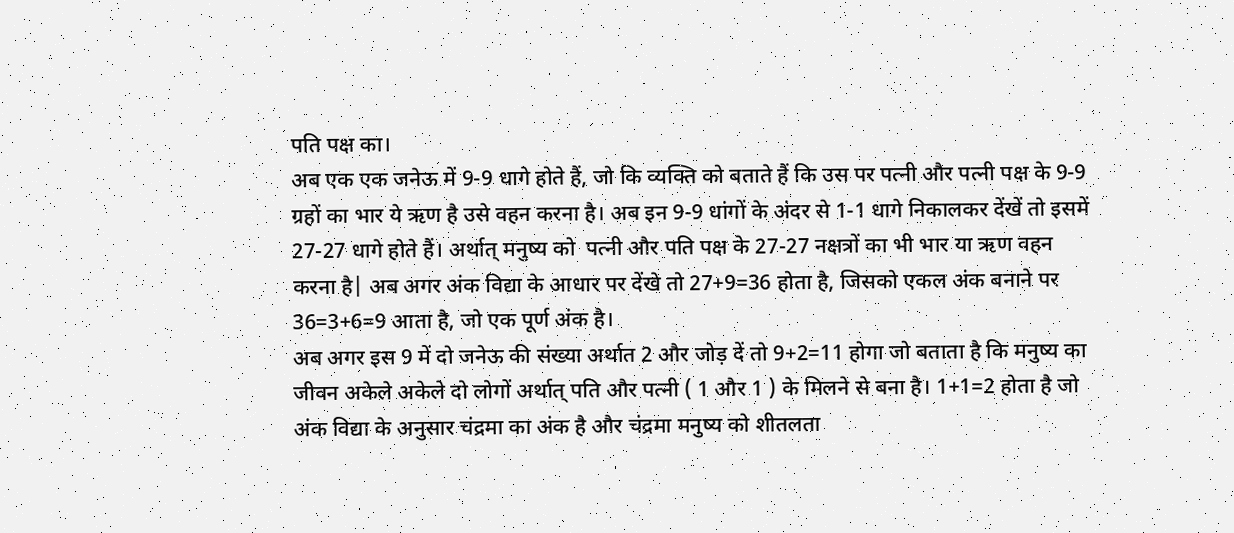पति पक्ष का।
अब एक एक जनेऊ में 9-9 धागे होते हैं, जो कि व्यक्ति को बताते हैं कि उस पर पत्नी और पत्नी पक्ष के 9-9 ग्रहों का भार ये ऋण है उसे वहन करना है। अब इन 9-9 धांगों के अंदर से 1-1 धागे निकालकर देंखें तो इसमें 27-27 धागे होते हैं। अर्थात् मनुष्य को  पत्नी और पति पक्ष के 27-27 नक्षत्रों का भी भार या ऋण वहन करना है| अब अगर अंक विद्या के आधार पर देंखे तो 27+9=36 होता है, जिसको एकल अंक बनाने पर 36=3+6=9 आता है, जो एक पूर्ण अंक है।
अब अगर इस 9 में दो जनेऊ की संख्या अर्थात 2 और जोड़ दें तो 9+2=11 होगा जो बताता है कि मनुष्य का  जीवन अकेले अकेले दो लोगों अर्थात् पति और पत्नी ( 1 और 1 ) के मिलने से बना है। 1+1=2 होता है जो अंक विद्या के अनुसार चंद्रमा का अंक है और चंद्रमा मनुष्य को शीतलता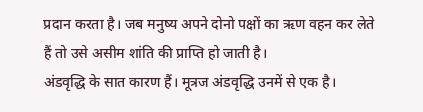प्रदान करता है। जब मनुष्य अपने दोनो पक्षों का ऋण वहन कर लेते हैं तो उसे असीम शांति की प्राप्ति हो जाती है।
अंडवृद्धि के सात कारण हैं। मूत्रज अंडवृद्धि उनमें से एक है।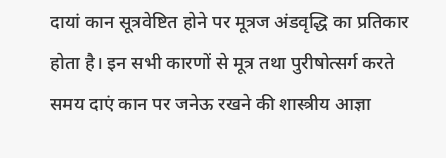दायां कान सूत्रवेष्टित होने पर मूत्रज अंडवृद्धि का प्रतिकार होता है। इन सभी कारणों से मूत्र तथा पुरीषोत्सर्ग करते समय दाएं कान पर जनेऊ रखने की शास्त्रीय आज्ञा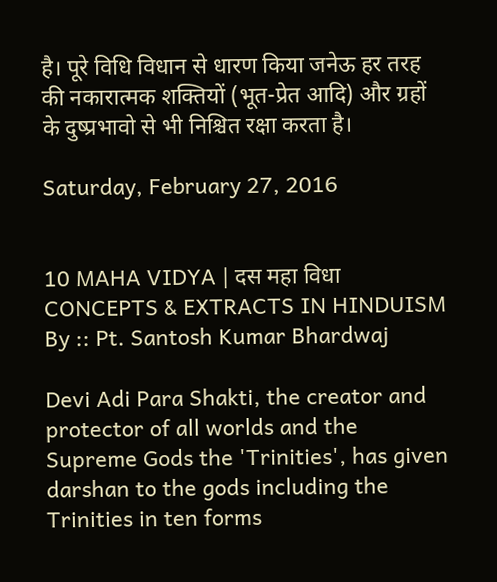है। पूरे विधि विधान से धारण किया जनेऊ हर तरह की नकारात्मक शक्तियों (भूत-प्रेत आदि) और ग्रहों के दुष्प्रभावो से भी निश्चित रक्षा करता है।

Saturday, February 27, 2016


10 MAHA VIDYA | दस महा विधा
CONCEPTS & EXTRACTS IN HINDUISM By :: Pt. Santosh Kumar Bhardwaj

Devi Adi Para Shakti, the creator and protector of all worlds and the Supreme Gods the 'Trinities', has given darshan to the gods including the Trinities in ten forms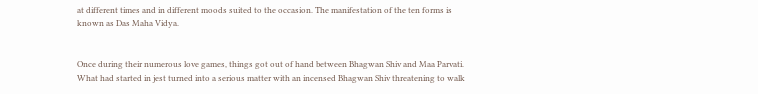at different times and in different moods suited to the occasion. The manifestation of the ten forms is known as Das Maha Vidya.


Once during their numerous love games, things got out of hand between Bhagwan Shiv and Maa Parvati. What had started in jest turned into a serious matter with an incensed Bhagwan Shiv threatening to walk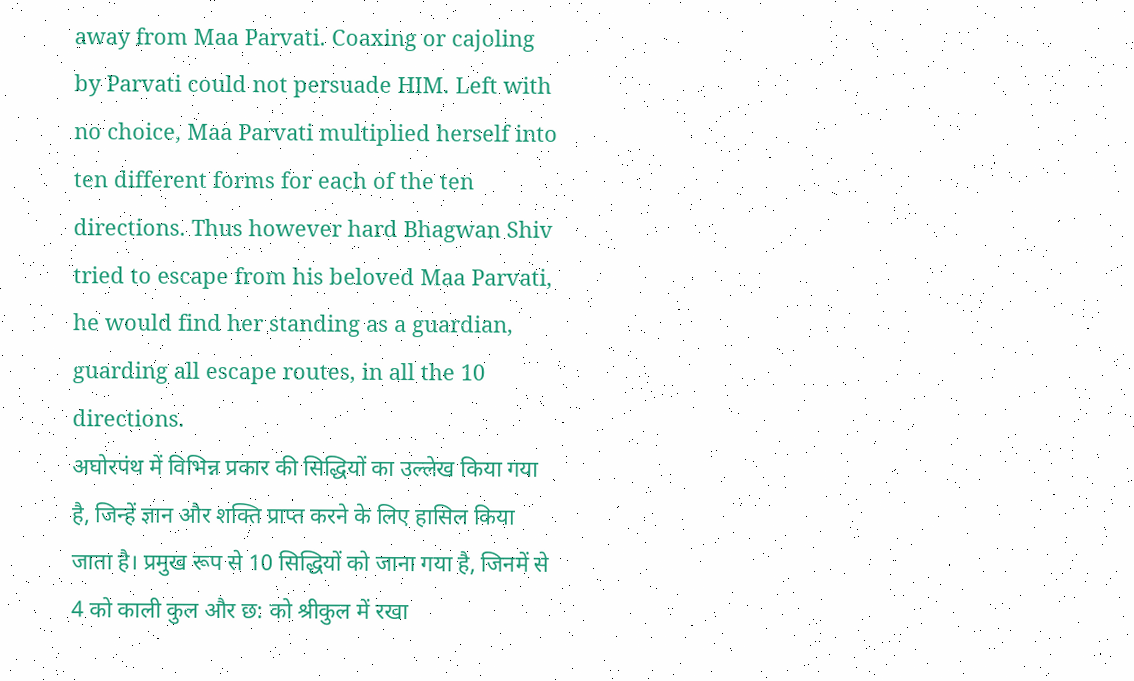away from Maa Parvati. Coaxing or cajoling by Parvati could not persuade HIM. Left with no choice, Maa Parvati multiplied herself into ten different forms for each of the ten directions. Thus however hard Bhagwan Shiv tried to escape from his beloved Maa Parvati, he would find her standing as a guardian, guarding all escape routes, in all the 10 directions.
अघोरपंथ में विभिन्न प्रकार की सिद्धियों का उल्लेख किया गया है, जिन्हें ज्ञान और शक्ति प्राप्त करने के लिए हासिल किया जाता है। प्रमुख रूप से 10 सिद्धियों को जाना गया है, जिनमें से 4 को काली कुल और छ: को श्रीकुल में रखा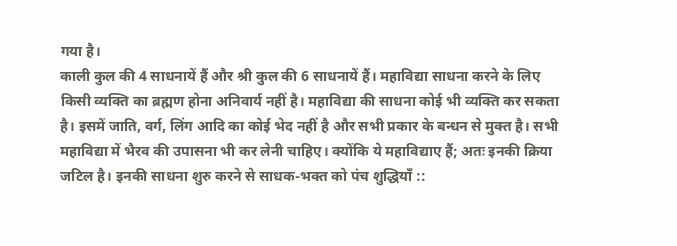गया है।
काली कुल की 4 साधनायें हैं और श्री कुल की 6 साधनायें हैं। महाविद्या साधना करने के लिए किसी व्यक्ति का ब्रह्मण होना अनिवार्य नहीं है। महाविद्या की साधना कोई भी व्यक्ति कर सकता है। इसमें जाति, वर्ग, लिंग आदि का कोई भेद नहीं है और सभी प्रकार के बन्धन से मुक्त है। सभी महाविद्या में भैरव की उपासना भी कर लेनी चाहिए। क्योंकि ये महाविद्याए हैं; अतः इनकी क्रिया जटिल है। इनकी साधना शुरु करने से साधक-भक्त को पंच शुद्धियाँ ::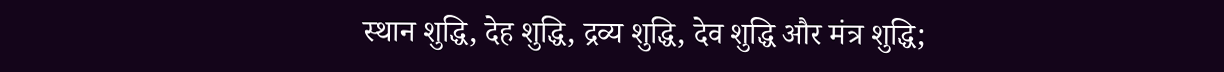स्थान शुद्धि, देह शुद्धि, द्रव्य शुद्धि, देव शुद्धि और मंत्र शुद्धि;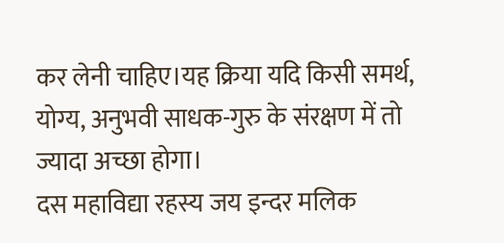कर लेनी चाहिए।यह क्रिया यदि किसी समर्थ, योग्य, अनुभवी साधक-गुरु के संरक्षण में तो ज्यादा अच्छा होगा।
दस महाविद्या रहस्य जय इन्दर मलिक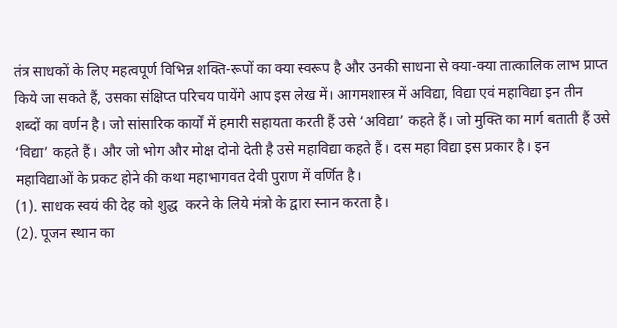तंत्र साधकों के लिए महत्वपूर्ण विभिन्न शक्ति-रूपों का क्या स्वरूप है और उनकी साधना से क्या-क्या तात्कालिक लाभ प्राप्त किये जा सकते हैं, उसका संक्षिप्त परिचय पायेंगे आप इस लेख में। आगमशास्त्र में अविद्या, विद्या एवं महाविद्या इन तीन शब्दों का वर्णन है। जो सांसारिक कार्यों में हमारी सहायता करती हैं उसे ‘अविद्या’ कहते हैं। जो मुक्ति का मार्ग बताती हैं उसे ‘विद्या’ कहते हैं। और जो भोग और मोक्ष दोनो देती है उसे महाविद्या कहते हैं। दस महा विद्या इस प्रकार है। इन महाविद्याओं के प्रकट होने की कथा महाभागवत देवी पुराण में वर्णित है।
(1). साधक स्वयं की देह को शुद्ध  करने के लिये मंत्रो के द्वारा स्नान करता है।
(2). पूजन स्थान का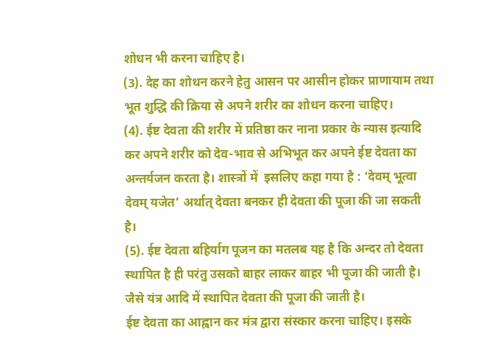शोधन भी करना चाहिए है।
(3). देह का शोधन करने हेतु आसन पर आसीन होकर प्राणायाम तथा भूत शुद्धि की क्रिया से अपने शरीर का शोधन करना चाहिए।
(4). ईष्ट देवता की शरीर में प्रतिष्ठा कर नाना प्रकार के न्यास इत्यादि कर अपने शरीर को देव-भाव से अभिभूत कर अपने ईष्ट देवता का अन्तर्यजन करता है। शास्त्रों में  इसलिए कहा गया है : ‘देवम् भूत्वा देवम् यजेत’ अर्थात् देवता बनकर ही देवता की पूजा की जा सकती है।
(5). ईष्ट देवता बहिर्याग पूजन का मतलब यह है कि अन्दर तो देवता स्थापित है ही परंतु उसको बाहर लाकर बाहर भी पूजा की जाती है। जैसे यंत्र आदि में स्थापित देवता की पूजा की जाती है।
ईष्ट देवता का आह्वान कर मंत्र द्वारा संस्कार करना चाहिए। इसके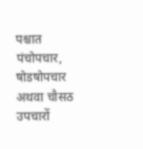पश्चात पंचोपचार, षोडषोपचार अथवा चौसठ उपचारों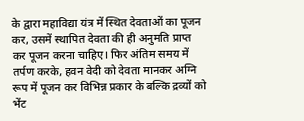के द्वारा महाविद्या यंत्र में स्थित देवताओं का पूजन कर, उसमें स्थापित देवता की ही अनुमति प्राप्त कर पूजन करना चाहिए। फिर अंतिम समय में तर्पण करके, हवन वेदी को देवता मानकर अग्नि रूप में पूजन कर विभिन्न प्रकार के बल्कि द्रव्यों को भेंट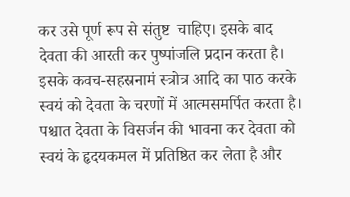कर उसे पूर्ण रूप से संतुष्ट  चाहिए। इसके बाद देवता की आरती कर पुष्पांजलि प्रदान करता है। इसके कवच-सहस्रनामं स्त्रोत्र आदि का पाठ करके स्वयं को देवता के चरणों में आत्मसमर्पित करता है। पश्चात देवता के विसर्जन की भावना कर देवता को स्वयं के हृदयकमल में प्रतिष्ठित कर लेता है और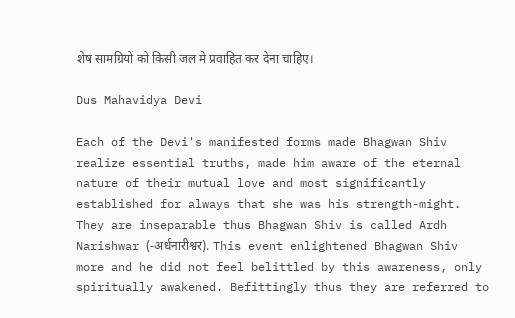शेष सामग्रियों को किसी जल मे प्रवाहित कर देना चाहिए।

Dus Mahavidya Devi

Each of the Devi's manifested forms made Bhagwan Shiv realize essential truths, made him aware of the eternal nature of their mutual love and most significantly established for always that she was his strength-might. They are inseparable thus Bhagwan Shiv is called Ardh Narishwar (-अर्धनारीश्वर). This event enlightened Bhagwan Shiv more and he did not feel belittled by this awareness, only spiritually awakened. Befittingly thus they are referred to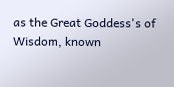as the Great Goddess's of Wisdom, known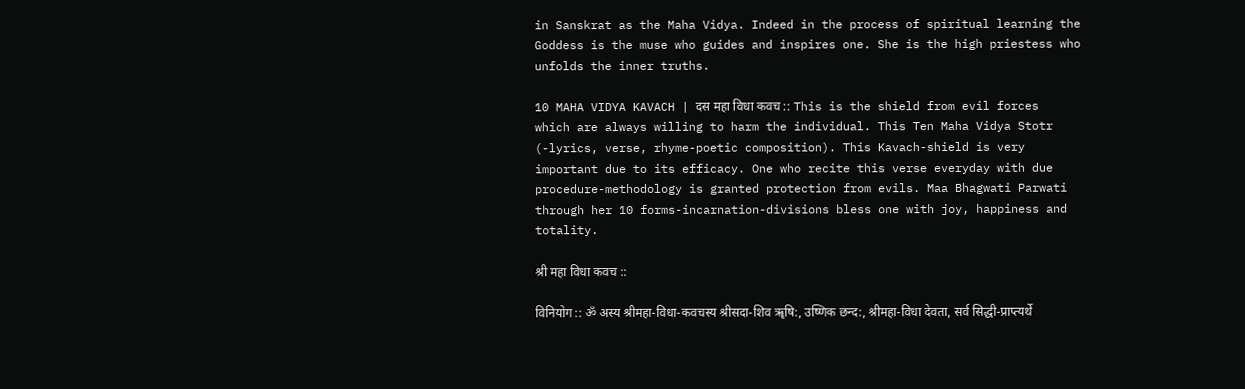in Sanskrat as the Maha Vidya. Indeed in the process of spiritual learning the Goddess is the muse who guides and inspires one. She is the high priestess who unfolds the inner truths.

10 MAHA VIDYA KAVACH | दस महा विधा कवच :: This is the shield from evil forces which are always willing to harm the individual. This Ten Maha Vidya Stotr (-lyrics, verse, rhyme-poetic composition). This Kavach-shield is very important due to its efficacy. One who recite this verse everyday with due procedure-methodology is granted protection from evils. Maa Bhagwati Parwati through her 10 forms-incarnation-divisions bless one with joy, happiness and totality.

श्री महा विधा कवच ::

विनियोग :: ॐ अस्य श्रीमहा-विधा-कवचस्य श्रीसदा-शिव ॠषि:, उष्णिक छन्द:, श्रीमहा-विधा देवता, सर्व सिद्धी-प्राप्त्यर्थे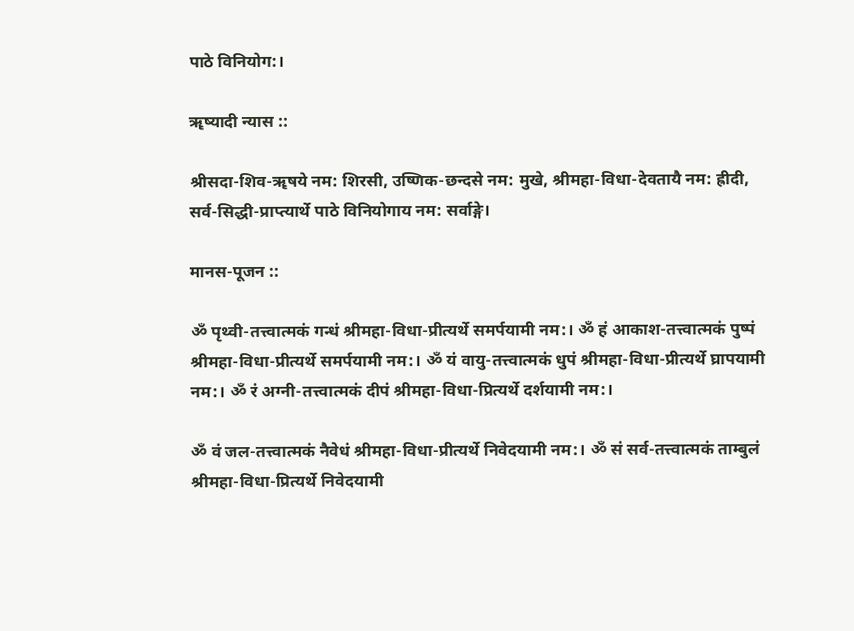पाठे विनियोग:।

ॠष्यादी न्यास ::

श्रीसदा-शिव-ॠषये नम: शिरसी, उष्णिक-छन्दसे नम: मुखे, श्रीमहा-विधा-देवतायै नम: ह्रीदी, सर्व-सिद्धी-प्राप्त्यार्थे पाठे विनियोगाय नम: सर्वाङ्गे।

मानस-पूजन ::

ॐ पृथ्वी-तत्त्वात्मकं गन्धं श्रीमहा-विधा-प्रीत्यर्थे समर्पयामी नम:। ॐ हं आकाश-तत्त्वात्मकं पुष्पं श्रीमहा-विधा-प्रीत्यर्थे समर्पयामी नम:। ॐ यं वायु-तत्त्वात्मकं धुपं श्रीमहा-विधा-प्रीत्यर्थे घ्रापयामी नम:। ॐ रं अग्नी-तत्त्वात्मकं दीपं श्रीमहा-विधा-प्रित्यर्थे दर्शयामी नम:।

ॐ वं जल-तत्त्वात्मकं नैवेधं श्रीमहा-विधा-प्रीत्यर्थे निवेदयामी नम:। ॐ सं सर्व-तत्त्वात्मकं ताम्बुलं श्रीमहा-विधा-प्रित्यर्थे निवेदयामी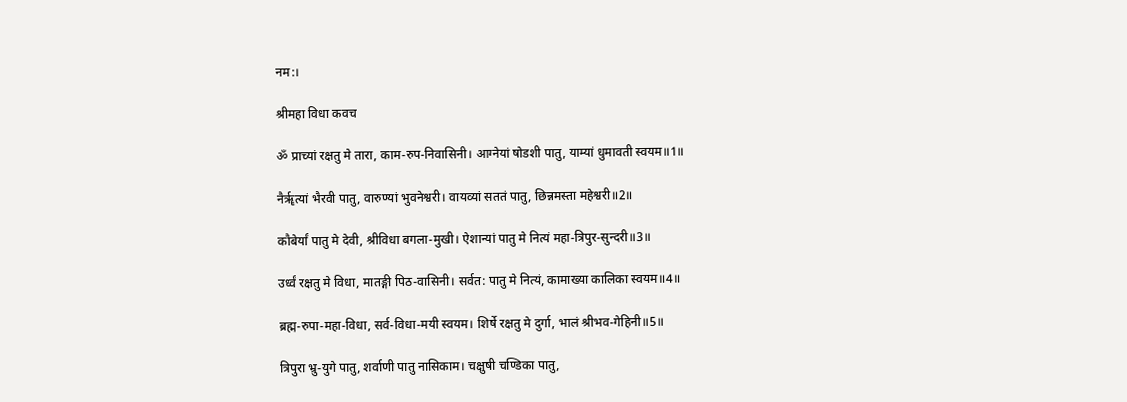नम:।

श्रीमहा विधा कवच

ॐ प्राच्यां रक्षतु मे तारा, काम-रुप-निवासिनी। आग्नेयां षोडशी पातु, याम्यां धुमावती स्वयम॥1॥

नैर्ॠत्यां भैरवी पातु, वारुण्यां भुवनेश्वरी। वायव्यां सततं पातु, छिन्नमस्ता महेश्वरी॥2॥

कौबेर्यां पातु मे देवी, श्रीविधा बगला-मुखी। ऐशान्यां पातु मे नित्यं महा-त्रिपुर-सुन्दरी॥3॥

उर्ध्वं रक्षतु मे विधा, मातङ्गी पिठ-वासिनी। सर्वत: पातु मे नित्यं, कामाख्या कालिका स्वयम॥4॥

ब्रह्म-रुपा-महा-विधा, सर्व-विधा-मयी स्वयम। शिर्षे रक्षतु मे दुर्गा, भालं श्रीभव-गेहिनी॥5॥

त्रिपुरा भ्रु-युगे पातु, शर्वाणी पातु नासिकाम। चक्षुषी चण्डिका पातु,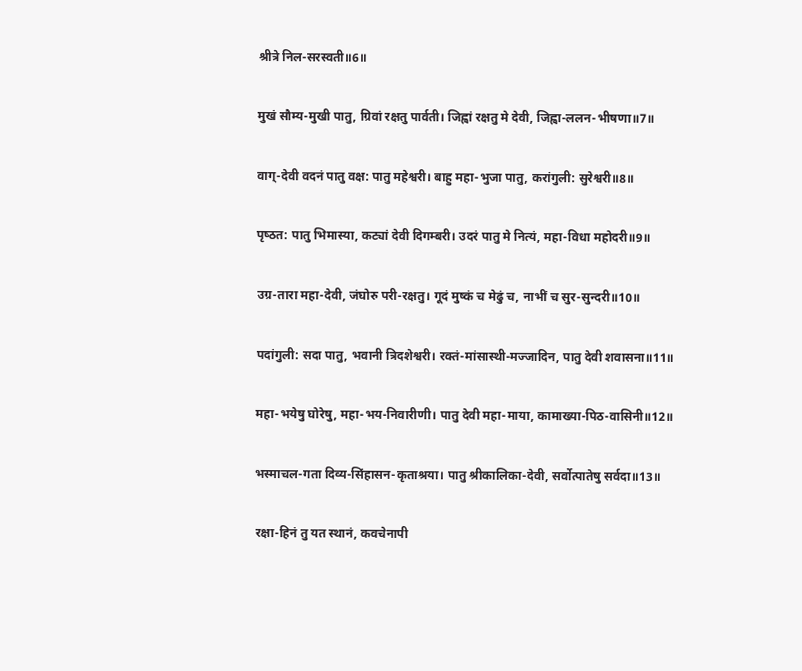श्रीत्रे निल-सरस्वती॥6॥

मुखं सौम्य-मुखी पातु, ग्रिवां रक्षतु पार्वती। जिह्वां रक्षतु मे देवी, जिह्वा-ललन-भीषणा॥7॥

वाग्-देवी वदनं पातु वक्ष: पातु महेश्वरी। बाहु महा-भुजा पातु, करांगुली: सुरेश्वरी॥8॥

पृष्‍ठत: पातु भिमास्या, कट्यां देवी दिगम्बरी। उदरं पातु मे नित्यं, महा-विधा महोदरी॥9॥

उग्र-तारा महा-देवी, जंघोरु परी-रक्षतु। गूदं मुष्कं च मेढुं च, नाभीं च सुर-सुन्दरी॥10॥

पदांगुली: सदा पातु, भवानी त्रिदशेश्वरी। रक्तं-मांसास्थी-मज्जादिन, पातु देवी शवासना॥11॥

महा-भयेषु घोरेषु, महा-भय-निवारीणी। पातु देवी महा-माया, कामाख्या-पिठ-वासिनी॥12॥

भस्माचल-गता दिव्य-सिंहासन-कृताश्रया। पातु श्रीकालिका-देवी, सर्वोत्पातेषु सर्वदा॥13॥

रक्षा-हिनं तु यत स्थानं, कवचेनापी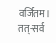वर्जितम। तत्-सर्व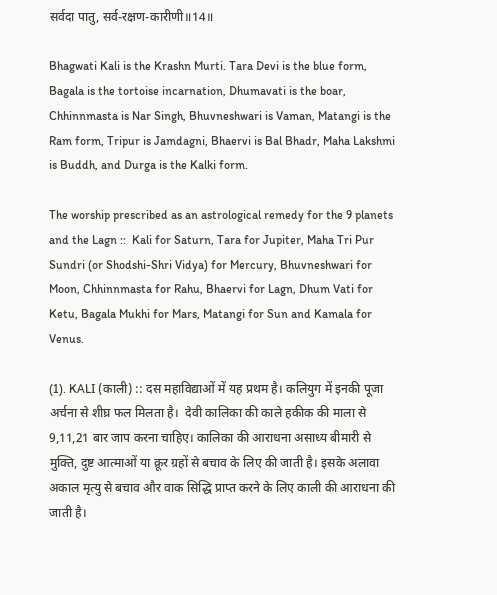सर्वदा पातु, सर्व-रक्षण-कारीणी॥14॥

Bhagwati Kali is the Krashn Murti. Tara Devi is the blue form, Bagala is the tortoise incarnation, Dhumavati is the boar, Chhinnmasta is Nar Singh, Bhuvneshwari is Vaman, Matangi is the Ram form, Tripur is Jamdagni, Bhaervi is Bal Bhadr, Maha Lakshmi is Buddh, and Durga is the Kalki form.

The worship prescribed as an astrological remedy for the 9 planets and the Lagn ::  Kali for Saturn, Tara for Jupiter, Maha Tri Pur Sundri (or Shodshi-Shri Vidya) for Mercury, Bhuvneshwari for Moon, Chhinnmasta for Rahu, Bhaervi for Lagn, Dhum Vati for Ketu, Bagala Mukhi for Mars, Matangi for Sun and Kamala for Venus.

(1). KALI (काली) :: दस महाविद्याओं में यह प्रथम है। कलियुग में इनकी पूजा अर्चना से शीघ्र फल मिलता है।  देवी कालिका की काले हकीक की माला से 9,11,21 बार जाप करना चाहिए। कालिका की आराधना असाध्य बीमारी से मुक्ति, दुष्ट आत्माओं या क्रूर ग्रहों से बचाव के लिए की जाती है। इसके अलावा अकाल मृत्यु से बचाव और वाक सिद्धि प्राप्त करने के लिए काली की आराधना की जाती है।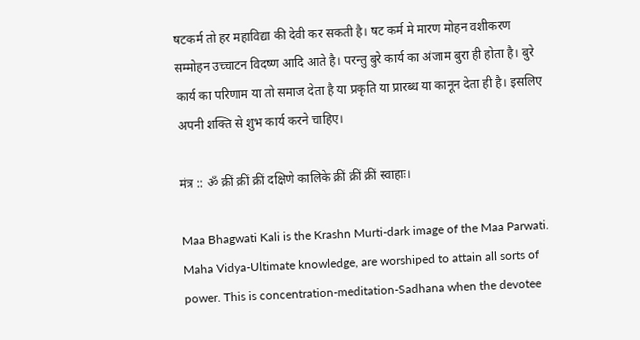षटकर्म तो हर महाविद्या की देवी कर सकती है। षट कर्म मे मारण मोहन वशीकरण सम्मोहन उच्चाटन विदष्ण आदि आते है। परन्तु बुरे कार्य का अंजाम बुरा ही होता है। बुरे कार्य का परिणाम या तो समाज देता है या प्रकृति या प्रारब्ध या कानून देता ही है। इसलिए अपनी शक्ति से शुभ कार्य करने चाहिए।

मंत्र :: ॐ क्रीं क्रीं क्रीं दक्षिणे कालिके क्रीं क्रीं क्रीं स्वाहाः।

Maa Bhagwati Kali is the Krashn Murti-dark image of the Maa Parwati. Maha Vidya-Ultimate knowledge, are worshiped to attain all sorts of power. This is concentration-meditation-Sadhana when the devotee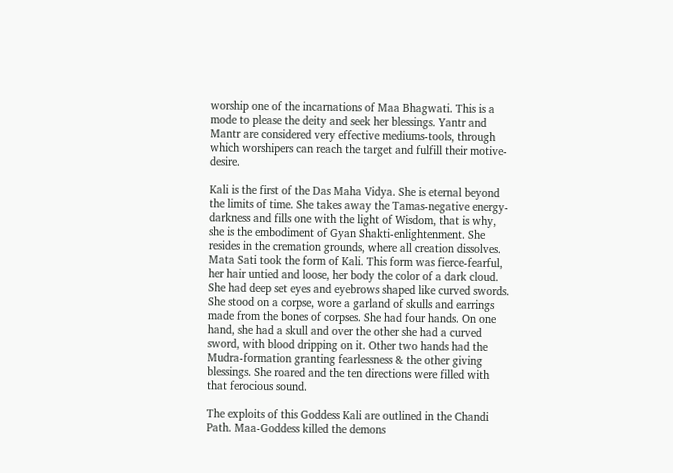worship one of the incarnations of Maa Bhagwati. This is a mode to please the deity and seek her blessings. Yantr and Mantr are considered very effective mediums-tools, through which worshipers can reach the target and fulfill their motive-desire.

Kali is the first of the Das Maha Vidya. She is eternal beyond the limits of time. She takes away the Tamas-negative energy-darkness and fills one with the light of Wisdom, that is why, she is the embodiment of Gyan Shakti-enlightenment. She resides in the cremation grounds, where all creation dissolves. Mata Sati took the form of Kali. This form was fierce-fearful, her hair untied and loose, her body the color of a dark cloud. She had deep set eyes and eyebrows shaped like curved swords. She stood on a corpse, wore a garland of skulls and earrings made from the bones of corpses. She had four hands. On one hand, she had a skull and over the other she had a curved sword, with blood dripping on it. Other two hands had the Mudra-formation granting fearlessness & the other giving blessings. She roared and the ten directions were filled with that ferocious sound.

The exploits of this Goddess Kali are outlined in the Chandi Path. Maa-Goddess killed the demons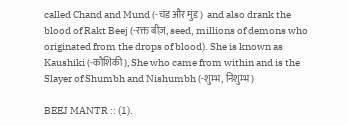called Chand and Mund (-चंड और मुंड)  and also drank the blood of Rakt Beej (-रक्त बीज़, seed, millions of demons who originated from the drops of blood). She is known as Kaushiki (-कौशिकी), She who came from within and is the Slayer of Shumbh and Nishumbh (-शुम्भ, निशुम्भ)

BEEJ MANTR :: (1).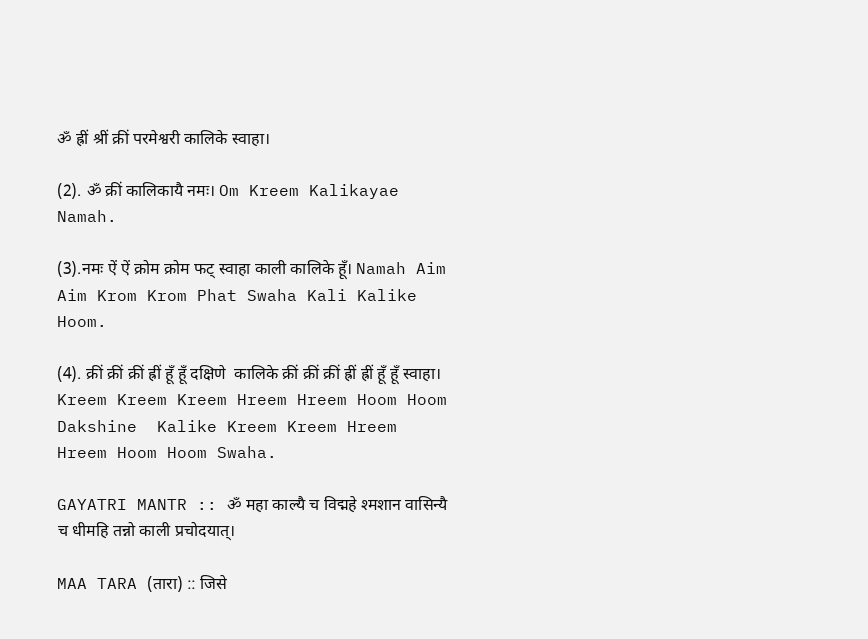ॐ ह्रीं श्रीं क्रीं परमेश्वरी कालिके स्वाहा।

(2). ॐ क्रीं कालिकायै नमः। Om Kreem Kalikayae Namah.

(3).नमः ऐं ऐं क्रोम क्रोम फट् स्वाहा काली कालिके हूँ। Namah Aim Aim Krom Krom Phat Swaha Kali Kalike Hoom.

(4). क्रीं क्रीं क्रीं ह्रीं हूँ हूँ दक्षिणे  कालिके क्रीं क्रीं क्रीं ह्रीं ह्रीं हूँ हूँ स्वाहा। Kreem Kreem Kreem Hreem Hreem Hoom Hoom Dakshine  Kalike Kreem Kreem Hreem Hreem Hoom Hoom Swaha.

GAYATRI MANTR :: ॐ महा काल्यै च विद्महे श्मशान वासिन्यै च धीमहि तन्नो काली प्रचोदयात्।

MAA TARA (तारा) :: जिसे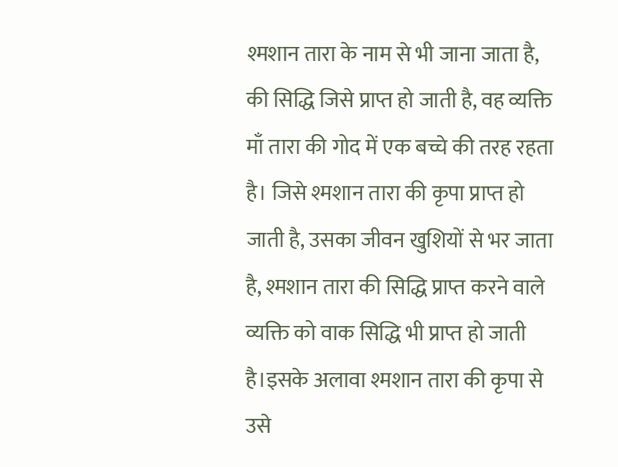श्मशान तारा के नाम से भी जाना जाता है, की सिद्धि जिसे प्राप्त हो जाती है, वह व्यक्ति माँ तारा की गोद में एक बच्चे की तरह रहता है। जिसे श्मशान तारा की कृपा प्राप्त हो जाती है, उसका जीवन खुशियों से भर जाता है, श्मशान तारा की सिद्धि प्राप्त करने वाले व्यक्ति को वाक सिद्धि भी प्राप्त हो जाती है।इसके अलावा श्मशान तारा की कृपा से उसे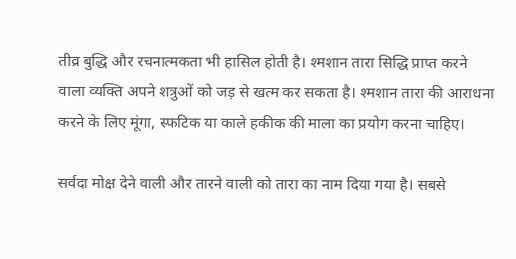तीव्र बुद्धि और रचनात्मकता भी हासिल होती है। श्मशान तारा सिद्धि प्राप्त करने वाला व्यक्ति अपने शत्रुओं को जड़ से खत्म कर सकता है। श्मशान तारा की आराधना करने के लिए मूंगा, स्फटिक या काले हकीक की माला का प्रयोग करना चाहिए।

सर्वदा मोक्ष देने वाली और तारने वाली को तारा का नाम दिया गया है। सबसे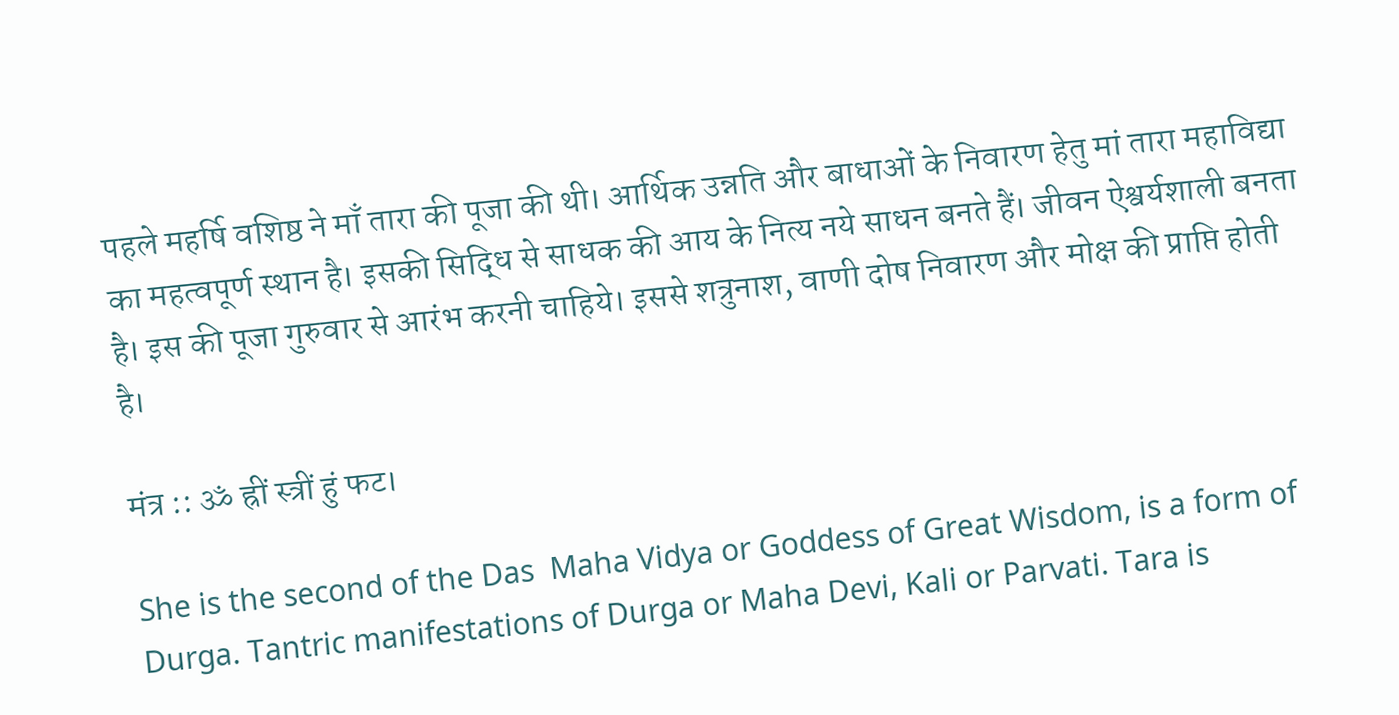पहले महर्षि वशिष्ठ ने माँ तारा की पूजा की थी। आर्थिक उन्नति और बाधाओं के निवारण हेतु मां तारा महाविद्या का महत्वपूर्ण स्थान है। इसकी सिद्धि से साधक की आय के नित्य नये साधन बनते हैं। जीवन ऐश्वर्यशाली बनता है। इस की पूजा गुरुवार से आरंभ करनी चाहिये। इससे शत्रुनाश, वाणी दोष निवारण और मोक्ष की प्राप्ति होती है।

मंत्र :: ॐ ह्रीं स्त्रीं हुं फट।

She is the second of the Das  Maha Vidya or Goddess of Great Wisdom, is a form of Durga. Tantric manifestations of Durga or Maha Devi, Kali or Parvati. Tara is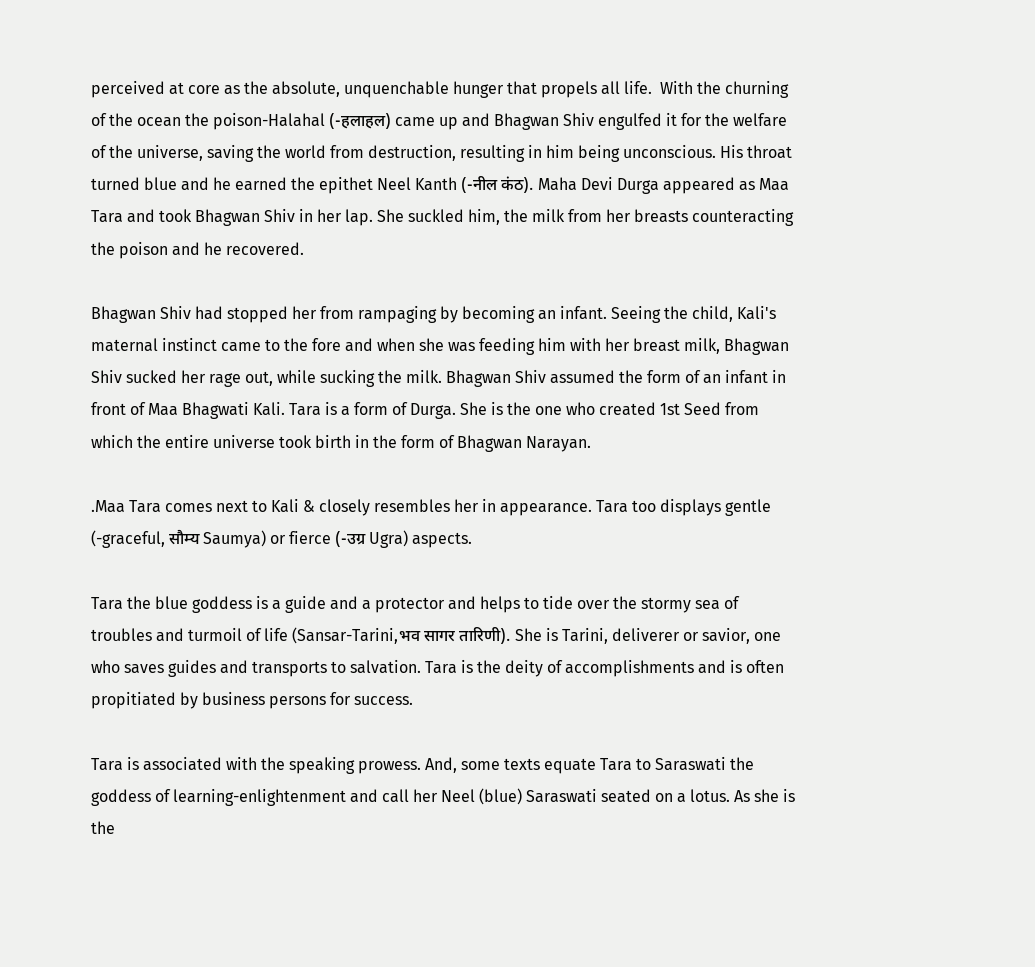perceived at core as the absolute, unquenchable hunger that propels all life.  With the churning of the ocean the poison-Halahal (-हलाहल) came up and Bhagwan Shiv engulfed it for the welfare of the universe, saving the world from destruction, resulting in him being unconscious. His throat turned blue and he earned the epithet Neel Kanth (-नील कंठ). Maha Devi Durga appeared as Maa Tara and took Bhagwan Shiv in her lap. She suckled him, the milk from her breasts counteracting the poison and he recovered.

Bhagwan Shiv had stopped her from rampaging by becoming an infant. Seeing the child, Kali's maternal instinct came to the fore and when she was feeding him with her breast milk, Bhagwan Shiv sucked her rage out, while sucking the milk. Bhagwan Shiv assumed the form of an infant in front of Maa Bhagwati Kali. Tara is a form of Durga. She is the one who created 1st Seed from which the entire universe took birth in the form of Bhagwan Narayan.

.Maa Tara comes next to Kali & closely resembles her in appearance. Tara too displays gentle (-graceful, सौम्य Saumya) or fierce (-उग्र Ugra) aspects.

Tara the blue goddess is a guide and a protector and helps to tide over the stormy sea of troubles and turmoil of life (Sansar-Tarini,भव सागर तारिणी). She is Tarini, deliverer or savior, one who saves guides and transports to salvation. Tara is the deity of accomplishments and is often propitiated by business persons for success.

Tara is associated with the speaking prowess. And, some texts equate Tara to Saraswati the goddess of learning-enlightenment and call her Neel (blue) Saraswati seated on a lotus. As she is the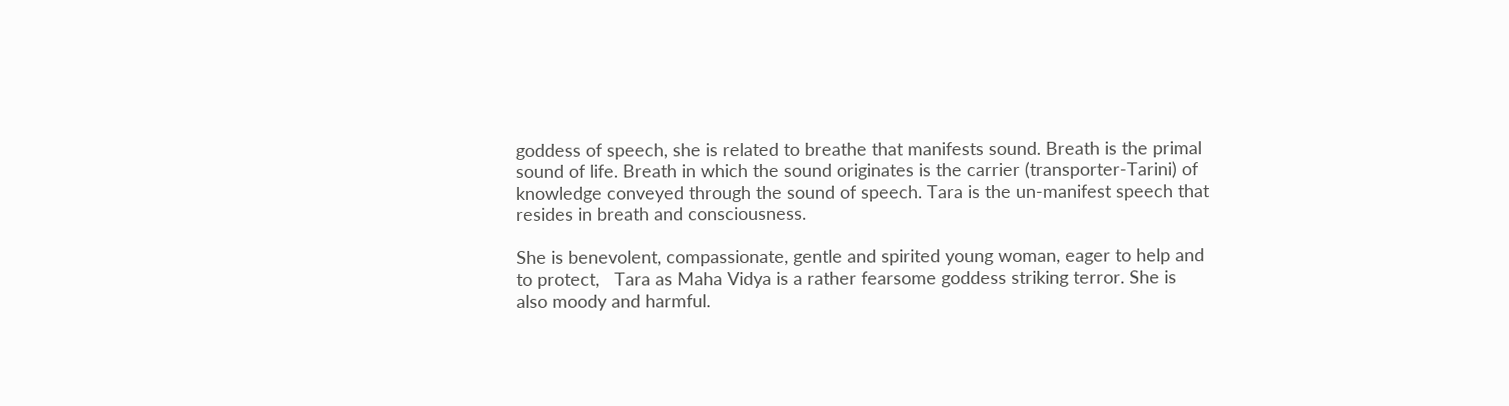goddess of speech, she is related to breathe that manifests sound. Breath is the primal sound of life. Breath in which the sound originates is the carrier (transporter-Tarini) of knowledge conveyed through the sound of speech. Tara is the un-manifest speech that resides in breath and consciousness.

She is benevolent, compassionate, gentle and spirited young woman, eager to help and to protect,   Tara as Maha Vidya is a rather fearsome goddess striking terror. She is also moody and harmful.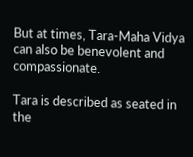But at times, Tara-Maha Vidya can also be benevolent and compassionate.

Tara is described as seated in the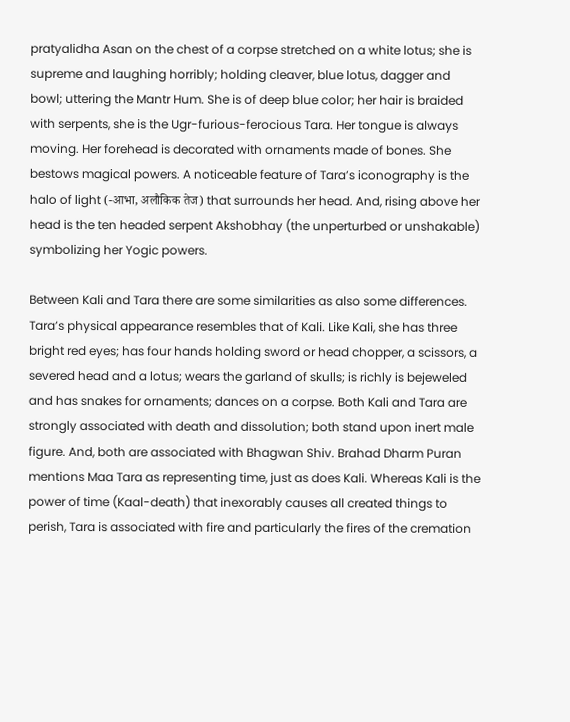pratyalidha Asan on the chest of a corpse stretched on a white lotus; she is supreme and laughing horribly; holding cleaver, blue lotus, dagger and bowl; uttering the Mantr Hum. She is of deep blue color; her hair is braided with serpents, she is the Ugr-furious-ferocious Tara. Her tongue is always moving. Her forehead is decorated with ornaments made of bones. She bestows magical powers. A noticeable feature of Tara’s iconography is the halo of light (-आभा, अलौकिक तेज) that surrounds her head. And, rising above her head is the ten headed serpent Akshobhay (the unperturbed or unshakable) symbolizing her Yogic powers.

Between Kali and Tara there are some similarities as also some differences. Tara’s physical appearance resembles that of Kali. Like Kali, she has three bright red eyes; has four hands holding sword or head chopper, a scissors, a severed head and a lotus; wears the garland of skulls; is richly is bejeweled and has snakes for ornaments; dances on a corpse. Both Kali and Tara are strongly associated with death and dissolution; both stand upon inert male figure. And, both are associated with Bhagwan Shiv. Brahad Dharm Puran mentions Maa Tara as representing time, just as does Kali. Whereas Kali is the power of time (Kaal-death) that inexorably causes all created things to perish, Tara is associated with fire and particularly the fires of the cremation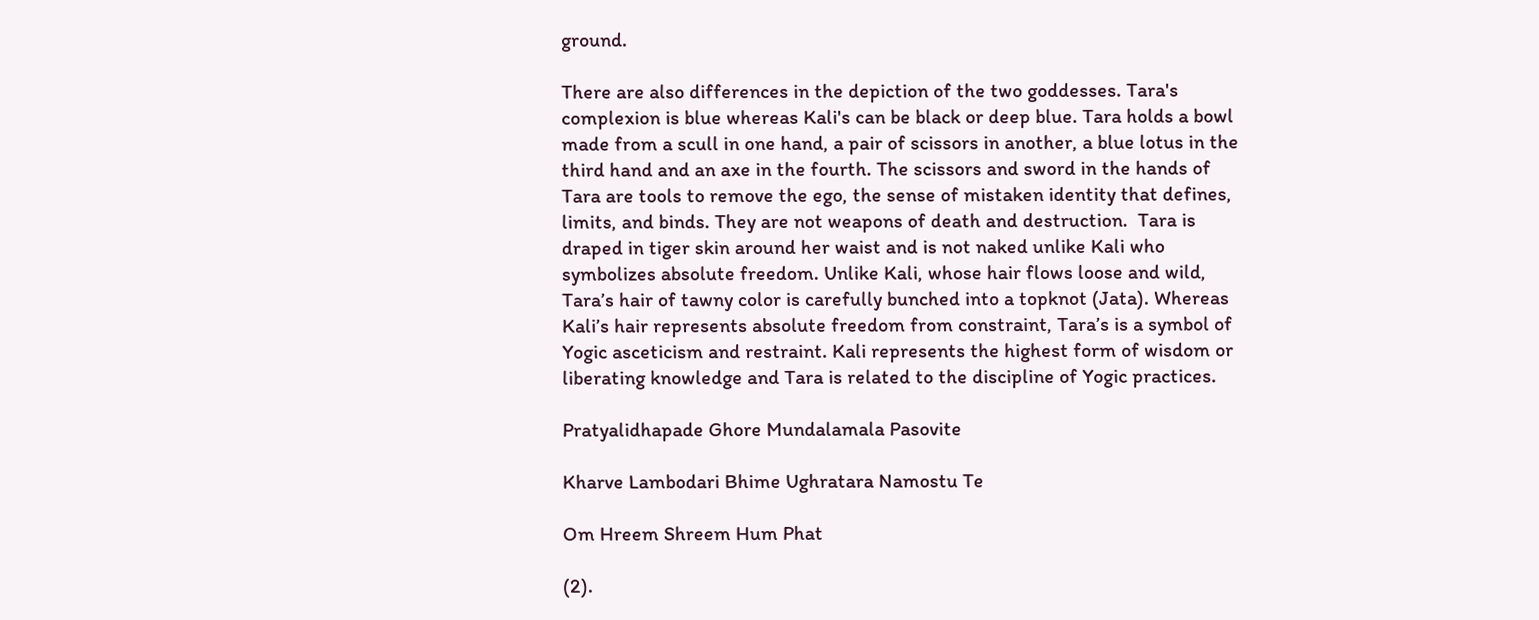ground.

There are also differences in the depiction of the two goddesses. Tara's complexion is blue whereas Kali's can be black or deep blue. Tara holds a bowl made from a scull in one hand, a pair of scissors in another, a blue lotus in the third hand and an axe in the fourth. The scissors and sword in the hands of Tara are tools to remove the ego, the sense of mistaken identity that defines, limits, and binds. They are not weapons of death and destruction.  Tara is draped in tiger skin around her waist and is not naked unlike Kali who symbolizes absolute freedom. Unlike Kali, whose hair flows loose and wild, Tara’s hair of tawny color is carefully bunched into a topknot (Jata). Whereas Kali’s hair represents absolute freedom from constraint, Tara’s is a symbol of Yogic asceticism and restraint. Kali represents the highest form of wisdom or liberating knowledge and Tara is related to the discipline of Yogic practices.

Pratyalidhapade Ghore Mundalamala Pasovite

Kharve Lambodari Bhime Ughratara Namostu Te

Om Hreem Shreem Hum Phat

(2).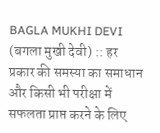BAGLA MUKHI DEVI (बगला मुखी देवी) :: हर  प्रकार की समस्या का समाधान और किसी भी परीक्षा में सफलता प्राप्त करने के लिए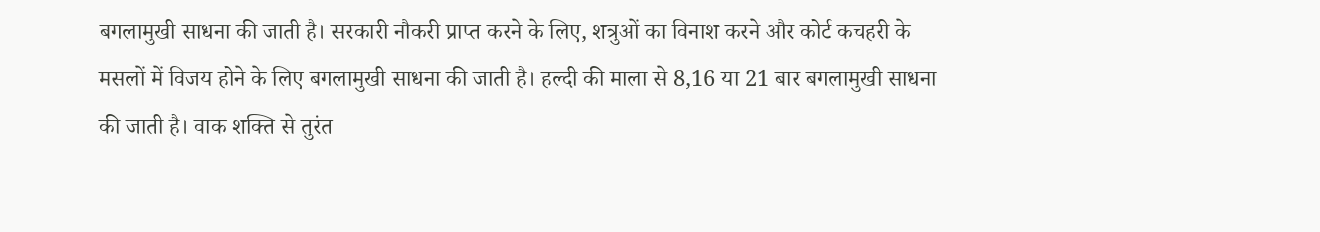बगलामुखी साधना की जाती है। सरकारी नौकरी प्राप्त करने के लिए, शत्रुओं का विनाश करने और कोर्ट कचहरी के मसलों में विजय होने के लिए बगलामुखी साधना की जाती है। हल्दी की माला से 8,16 या 21 बार बगलामुखी साधना की जाती है। वाक शक्ति से तुरंत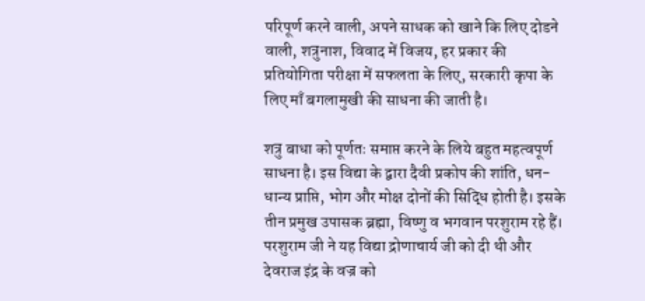परिपूर्ण करने वाली, अपने साधक को खाने कि लिए दोडने वाली, शत्रुनाश, विवाद में विजय, हर प्रकार की प्रतियोगिता परीक्षा में सफलता के लिए, सरकारी कृपा के लिए माँ बगलामुखी की साधना की जाती है।

शत्रु बाधा को पूर्णतः समाप्त करने के लिये बहुत महत्वपूर्ण साधना है। इस विद्या के द्वारा दैवी प्रकोप की शांति, धन-धान्य प्राप्ति, भोग और मोक्ष दोनों की सिद्धि होती है। इसके तीन प्रमुख उपासक ब्रह्मा, विष्णु व भगवान परशुराम रहे हैं। परशुराम जी ने यह विद्या द्रोणाचार्य जी को दी थी और देवराज इंद्र के वज्र को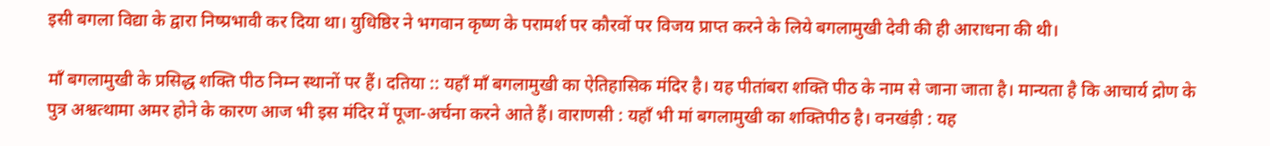इसी बगला विद्या के द्वारा निष्प्रभावी कर दिया था। युधिष्ठिर ने भगवान कृष्ण के परामर्श पर कौरवों पर विजय प्राप्त करने के लिये बगलामुखी देवी की ही आराधना की थी।

माँ बगलामुखी के प्रसिद्ध शक्ति पीठ निम्न स्थानों पर हैं। दतिया :: यहाँ माँ बगलामुखी का ऐतिहासिक मंदिर है। यह पीतांबरा शक्ति पीठ के नाम से जाना जाता है। मान्यता है कि आचार्य द्रोण के पुत्र अश्वत्थामा अमर होने के कारण आज भी इस मंदिर में पूजा-अर्चना करने आते हैं। वाराणसी : यहाँ भी मां बगलामुखी का शक्तिपीठ है। वनखंड़ी : यह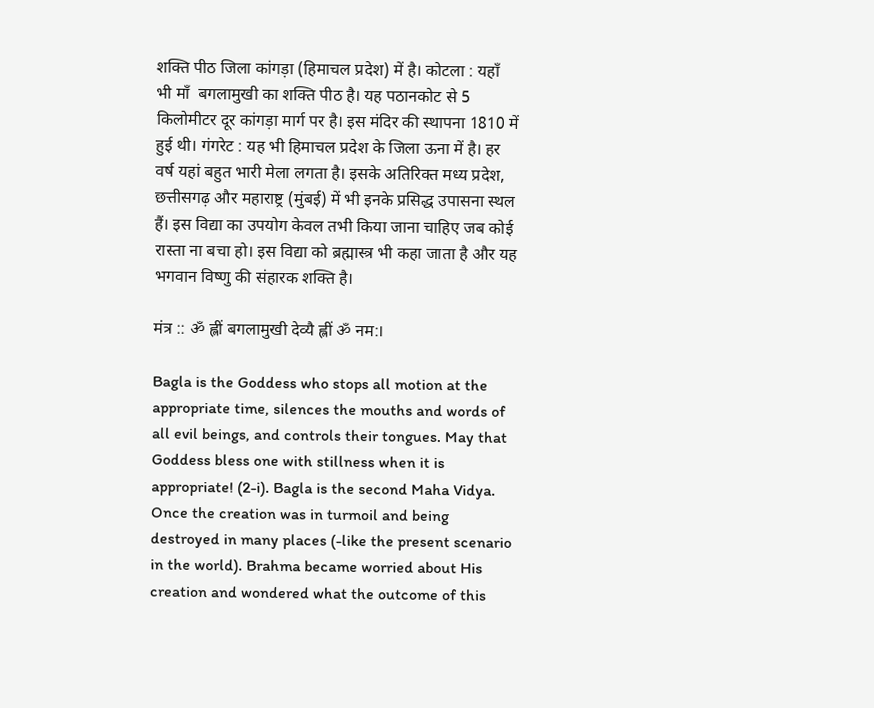शक्ति पीठ जिला कांगड़ा (हिमाचल प्रदेश) में है। कोटला : यहाँ  भी माँ  बगलामुखी का शक्ति पीठ है। यह पठानकोट से 5 किलोमीटर दूर कांगड़ा मार्ग पर है। इस मंदिर की स्थापना 1810 में हुई थी। गंगरेट : यह भी हिमाचल प्रदेश के जिला ऊना में है। हर वर्ष यहां बहुत भारी मेला लगता है। इसके अतिरिक्त मध्य प्रदेश, छत्तीसगढ़ और महाराष्ट्र (मुंबई) में भी इनके प्रसिद्ध उपासना स्थल हैं। इस विद्या का उपयोग केवल तभी किया जाना चाहिए जब कोई रास्ता ना बचा हो। इस विद्या को ब्रह्मास्त्र भी कहा जाता है और यह भगवान विष्णु की संहारक शक्ति है।

मंत्र :: ॐ ह्लीं बगलामुखी देव्यै ह्लीं ॐ नम:।

Bagla is the Goddess who stops all motion at the appropriate time, silences the mouths and words of all evil beings, and controls their tongues. May that Goddess bless one with stillness when it is appropriate! (2-i). Bagla is the second Maha Vidya. Once the creation was in turmoil and being destroyed in many places (-like the present scenario in the world). Brahma became worried about His creation and wondered what the outcome of this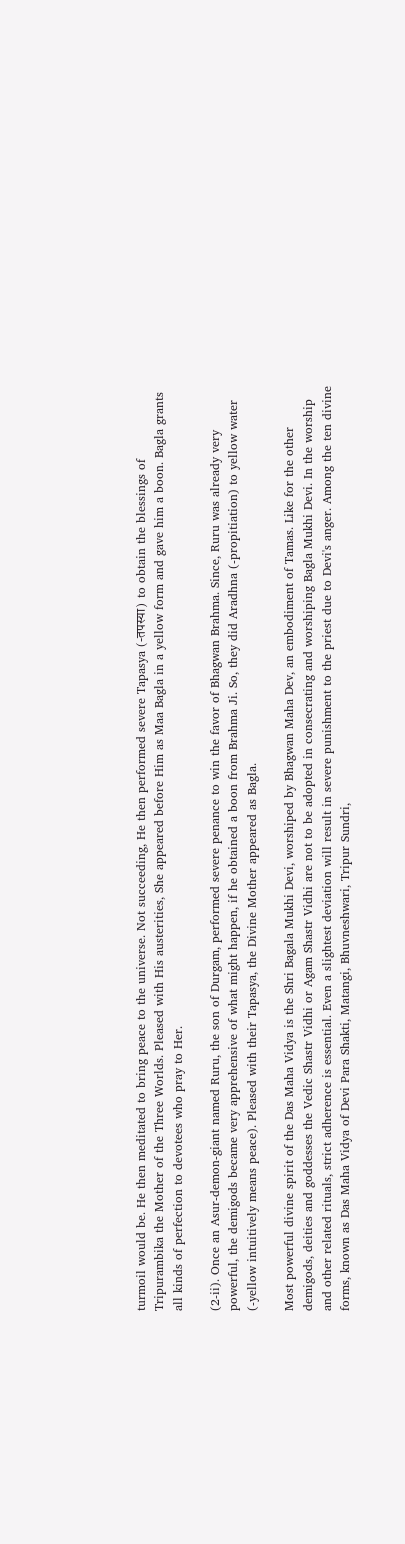turmoil would be. He then meditated to bring peace to the universe. Not succeeding, He then performed severe Tapasya (-तपस्या)  to obtain the blessings of Tripurambika the Mother of the Three Worlds. Pleased with His austerities, She appeared before Him as Maa Bagla in a yellow form and gave him a boon. Bagla grants all kinds of perfection to devotees who pray to Her.

(2-ii). Once an Asur-demon-giant named Ruru, the son of Durgam, performed severe penance to win the favor of Bhagwan Brahma. Since, Ruru was already very powerful, the demigods became very apprehensive of what might happen, if he obtained a boon from Brahma Ji. So, they did Aradhna (-propitiation) to yellow water (-yellow intuitively means peace). Pleased with their Tapasya, the Divine Mother appeared as Bagla.

Most powerful divine spirit of the Das Maha Vidya is the Shri Bagala Mukhi Devi, worshiped by Bhagwan Maha Dev, an embodiment of Tamas. Like for the other demigods, deities and goddesses the Vedic Shastr Vidhi or Agam Shastr Vidhi are not to be adopted in consecrating and worshiping Bagla Mukhi Devi. In the worship and other related rituals, strict adherence is essential. Even a slightest deviation will result in severe punishment to the priest due to Devi's anger. Among the ten divine forms, known as Das Maha Vidya of Devi Para Shakti, Matangi, Bhuvneshwari, Tripur Sundri,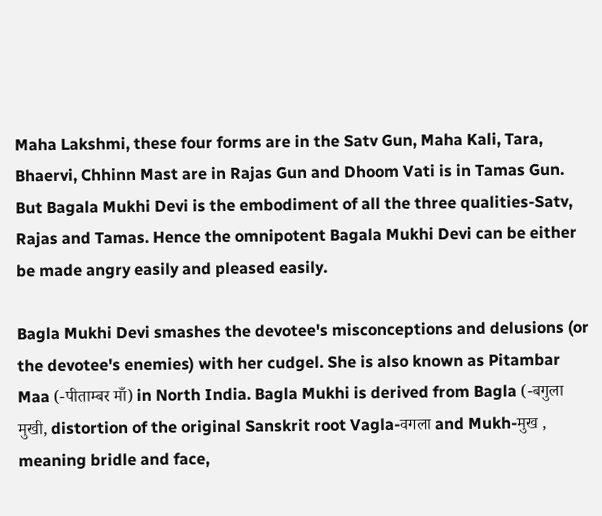Maha Lakshmi, these four forms are in the Satv Gun, Maha Kali, Tara, Bhaervi, Chhinn Mast are in Rajas Gun and Dhoom Vati is in Tamas Gun. But Bagala Mukhi Devi is the embodiment of all the three qualities-Satv, Rajas and Tamas. Hence the omnipotent Bagala Mukhi Devi can be either be made angry easily and pleased easily.

Bagla Mukhi Devi smashes the devotee's misconceptions and delusions (or the devotee's enemies) with her cudgel. She is also known as Pitambar Maa (-पीताम्बर माँ) in North India. Bagla Mukhi is derived from Bagla (-बगुला मुखी, distortion of the original Sanskrit root Vagla-वगला and Mukh-मुख , meaning bridle and face,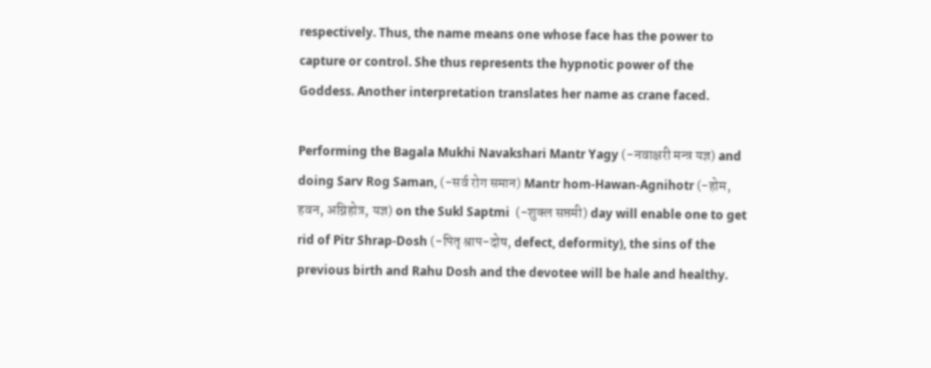respectively. Thus, the name means one whose face has the power to capture or control. She thus represents the hypnotic power of the Goddess. Another interpretation translates her name as crane faced.

Performing the Bagala Mukhi Navakshari Mantr Yagy (-नवाक्षरी मन्त्र यज्ञ) and doing Sarv Rog Saman, (-सर्व रोग समान) Mantr hom-Hawan-Agnihotr (-होम, हवन, अग्निहोत्र, यज्ञ) on the Sukl Saptmi  (-शुक्ल सप्तमी) day will enable one to get rid of Pitr Shrap-Dosh (-पितृ श्राप-दोष, defect, deformity), the sins of the previous birth and Rahu Dosh and the devotee will be hale and healthy.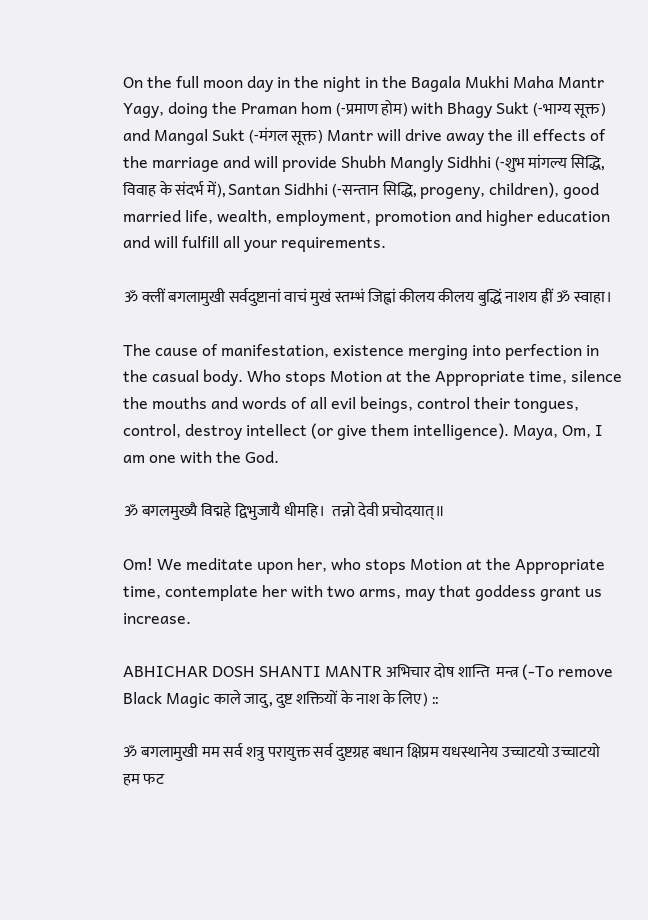On the full moon day in the night in the Bagala Mukhi Maha Mantr Yagy, doing the Praman hom (-प्रमाण होम) with Bhagy Sukt (-भाग्य सूक्त) and Mangal Sukt (-मंगल सूक्त) Mantr will drive away the ill effects of the marriage and will provide Shubh Mangly Sidhhi (-शुभ मांगल्य सिद्धि, विवाह के संदर्भ में), Santan Sidhhi (-सन्तान सिद्धि, progeny, children), good married life, wealth, employment, promotion and higher education and will fulfill all your requirements.

ॐ क्लीं बगलामुखी सर्वदुष्टानां वाचं मुखं स्तम्भं जिह्वां कीलय कीलय बुद्धिं नाशय ह्रीं ॐ स्वाहा।

The cause of manifestation, existence merging into perfection in the casual body. Who stops Motion at the Appropriate time, silence the mouths and words of all evil beings, control their tongues, control, destroy intellect (or give them intelligence). Maya, Om, I am one with the God.

ॐ बगलमुख्यै विद्महे द्विभुजायै धीमहि।  तन्नो देवी प्रचोदयात्॥

Om! We meditate upon her, who stops Motion at the Appropriate time, contemplate her with two arms, may that goddess grant us increase.

ABHICHAR DOSH SHANTI MANTR अभिचार दोष शान्ति  मन्त्र (-To remove Black Magic काले जादु, दुष्ट शक्तियों के नाश के लिए) ::

ॐ बगलामुखी मम सर्व शत्रु परायुक्त सर्व दुष्टग्रह बधान क्षिप्रम यधस्थानेय उच्चाटयो उच्चाटयो हम फट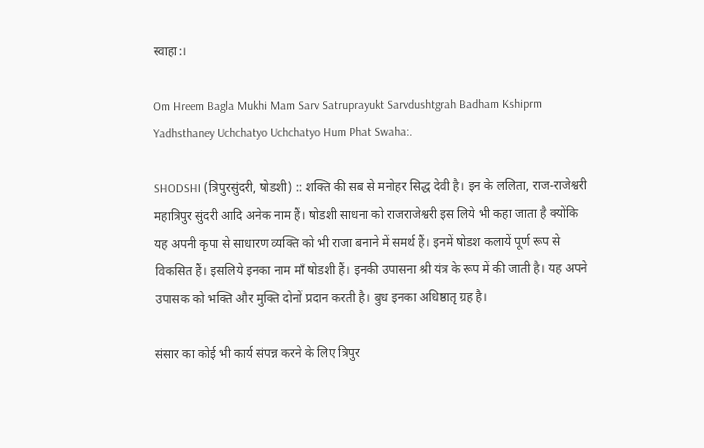स्वाहा:।

Om Hreem Bagla Mukhi Mam Sarv Satruprayukt Sarvdushtgrah Badham Kshiprm Yadhsthaney Uchchatyo Uchchatyo Hum Phat Swaha:.

SHODSHI (त्रिपुरसुंदरी, षोडशी) :: शक्ति की सब से मनोहर सिद्ध देवी है। इन के ललिता, राज-राजेश्वरी महात्रिपुर सुंदरी आदि अनेक नाम हैं। षोडशी साधना को राजराजेश्वरी इस लिये भी कहा जाता है क्योंकि यह अपनी कृपा से साधारण व्यक्ति को भी राजा बनाने में समर्थ हैं। इनमें षोडश कलायें पूर्ण रूप से विकसित हैं। इसलिये इनका नाम माँ षोडशी हैं। इनकी उपासना श्री यंत्र के रूप में की जाती है। यह अपने उपासक को भक्ति और मुक्ति दोनों प्रदान करती है। बुध इनका अधिष्ठातृ ग्रह है।

संसार का कोई भी कार्य संपन्न करने के लिए त्रिपुर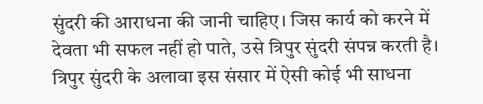सुंदरी की आराधना की जानी चाहिए। जिस कार्य को करने में देवता भी सफल नहीं हो पाते, उसे त्रिपुर सुंदरी संपन्न करती है। त्रिपुर सुंदरी के अलावा इस संसार में ऐसी कोई भी साधना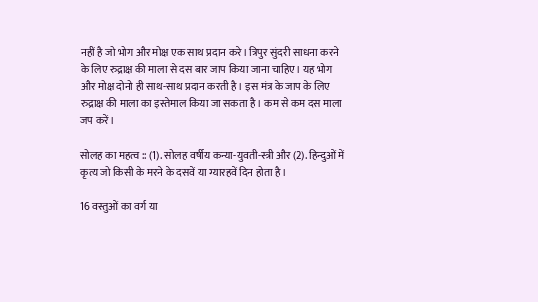नहीं है जो भोग और मोक्ष एक साथ प्रदान करे। त्रिपुर सुंदरी साधना करने के लिए रुद्राक्ष की माला से दस बार जाप किया जाना चाहिए। यह भोग और मोक्ष दोनो ही साथ-साथ प्रदान करती है। इस मंत्र के जाप के लिए रुद्राक्ष की माला का इस्तेमाल किया जा सकता है। कम से कम दस माला जप करें।

सोलह का महत्व :: (1). सोलह वर्षीय कन्या-युवती-स्त्री और (2). हिन्दुओं में कृत्य जो किसी के मरने के दसवें या ग्यारहवें दिन होता है।

16 वस्तुओं का वर्ग या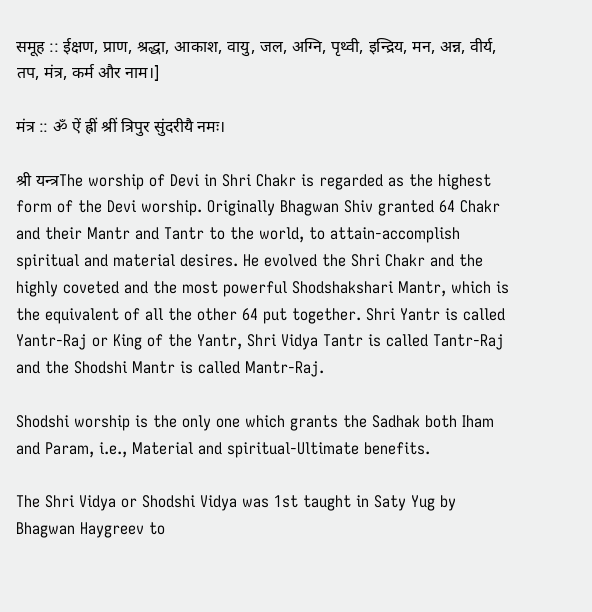समूह :: ईक्षण, प्राण, श्रद्धा, आकाश, वायु, जल, अग्नि, पृथ्वी, इन्द्रिय, मन, अन्न, वीर्य, तप, मंत्र, कर्म और नाम।]

मंत्र :: ॐ ऐं ह्रीं श्रीं त्रिपुर सुंदरीयै नमः।

श्री यन्त्रThe worship of Devi in Shri Chakr is regarded as the highest form of the Devi worship. Originally Bhagwan Shiv granted 64 Chakr and their Mantr and Tantr to the world, to attain-accomplish spiritual and material desires. He evolved the Shri Chakr and the highly coveted and the most powerful Shodshakshari Mantr, which is the equivalent of all the other 64 put together. Shri Yantr is called Yantr-Raj or King of the Yantr, Shri Vidya Tantr is called Tantr-Raj and the Shodshi Mantr is called Mantr-Raj.

Shodshi worship is the only one which grants the Sadhak both Iham and Param, i.e., Material and spiritual-Ultimate benefits.

The Shri Vidya or Shodshi Vidya was 1st taught in Saty Yug by Bhagwan Haygreev to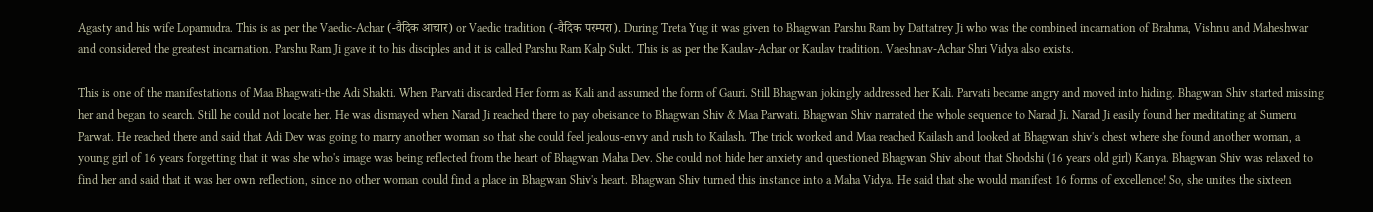Agasty and his wife Lopamudra. This is as per the Vaedic-Achar (-वैदिक आचार) or Vaedic tradition (-वैदिक परम्परा). During Treta Yug it was given to Bhagwan Parshu Ram by Dattatrey Ji who was the combined incarnation of Brahma, Vishnu and Maheshwar and considered the greatest incarnation. Parshu Ram Ji gave it to his disciples and it is called Parshu Ram Kalp Sukt. This is as per the Kaulav-Achar or Kaulav tradition. Vaeshnav-Achar Shri Vidya also exists.

This is one of the manifestations of Maa Bhagwati-the Adi Shakti. When Parvati discarded Her form as Kali and assumed the form of Gauri. Still Bhagwan jokingly addressed her Kali. Parvati became angry and moved into hiding. Bhagwan Shiv started missing her and began to search. Still he could not locate her. He was dismayed when Narad Ji reached there to pay obeisance to Bhagwan Shiv & Maa Parwati. Bhagwan Shiv narrated the whole sequence to Narad Ji. Narad Ji easily found her meditating at Sumeru Parwat. He reached there and said that Adi Dev was going to marry another woman so that she could feel jealous-envy and rush to Kailash. The trick worked and Maa reached Kailash and looked at Bhagwan shiv's chest where she found another woman, a young girl of 16 years forgetting that it was she who's image was being reflected from the heart of Bhagwan Maha Dev. She could not hide her anxiety and questioned Bhagwan Shiv about that Shodshi (16 years old girl) Kanya. Bhagwan Shiv was relaxed to find her and said that it was her own reflection, since no other woman could find a place in Bhagwan Shiv's heart. Bhagwan Shiv turned this instance into a Maha Vidya. He said that she would manifest 16 forms of excellence! So, she unites the sixteen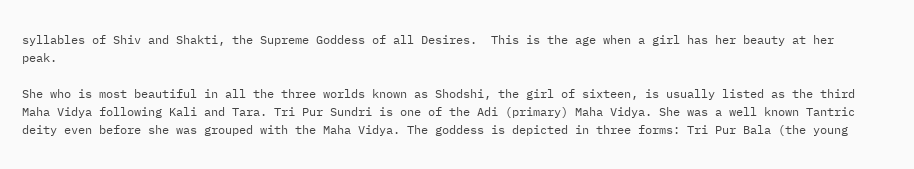syllables of Shiv and Shakti, the Supreme Goddess of all Desires.  This is the age when a girl has her beauty at her peak.

She who is most beautiful in all the three worlds known as Shodshi, the girl of sixteen, is usually listed as the third Maha Vidya following Kali and Tara. Tri Pur Sundri is one of the Adi (primary) Maha Vidya. She was a well known Tantric deity even before she was grouped with the Maha Vidya. The goddess is depicted in three forms: Tri Pur Bala (the young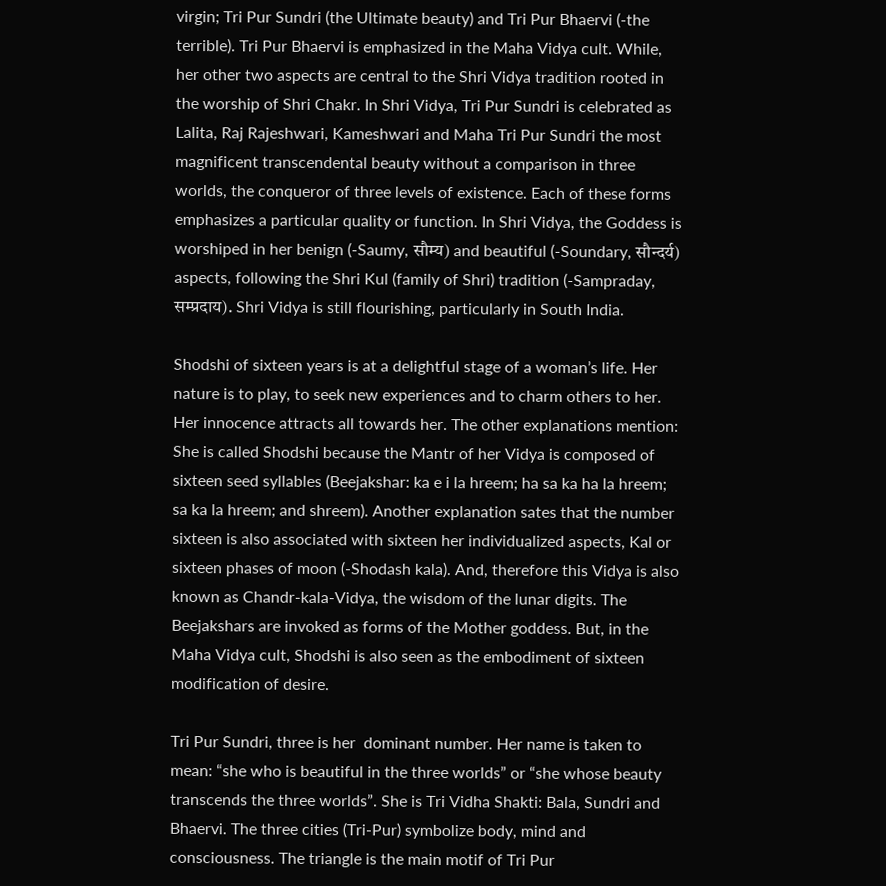virgin; Tri Pur Sundri (the Ultimate beauty) and Tri Pur Bhaervi (-the terrible). Tri Pur Bhaervi is emphasized in the Maha Vidya cult. While, her other two aspects are central to the Shri Vidya tradition rooted in the worship of Shri Chakr. In Shri Vidya, Tri Pur Sundri is celebrated as Lalita, Raj Rajeshwari, Kameshwari and Maha Tri Pur Sundri the most magnificent transcendental beauty without a comparison in three worlds, the conqueror of three levels of existence. Each of these forms emphasizes a particular quality or function. In Shri Vidya, the Goddess is worshiped in her benign (-Saumy, सौम्य) and beautiful (-Soundary, सौन्दर्य) aspects, following the Shri Kul (family of Shri) tradition (-Sampraday, सम्प्रदाय). Shri Vidya is still flourishing, particularly in South India.

Shodshi of sixteen years is at a delightful stage of a woman’s life. Her nature is to play, to seek new experiences and to charm others to her. Her innocence attracts all towards her. The other explanations mention: She is called Shodshi because the Mantr of her Vidya is composed of sixteen seed syllables (Beejakshar: ka e i la hreem; ha sa ka ha la hreem; sa ka la hreem; and shreem). Another explanation sates that the number sixteen is also associated with sixteen her individualized aspects, Kal or sixteen phases of moon (-Shodash kala). And, therefore this Vidya is also known as Chandr-kala-Vidya, the wisdom of the lunar digits. The Beejakshars are invoked as forms of the Mother goddess. But, in the Maha Vidya cult, Shodshi is also seen as the embodiment of sixteen modification of desire.

Tri Pur Sundri, three is her  dominant number. Her name is taken to mean: “she who is beautiful in the three worlds” or “she whose beauty transcends the three worlds”. She is Tri Vidha Shakti: Bala, Sundri and Bhaervi. The three cities (Tri-Pur) symbolize body, mind and consciousness. The triangle is the main motif of Tri Pur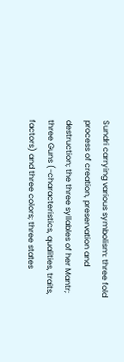Sundri carrying various symbolism: three fold process of creation, preservation and destruction; the three syllables of her Mantr; three Guns (-characteristics, qualities, traits, factors) and three colors; three states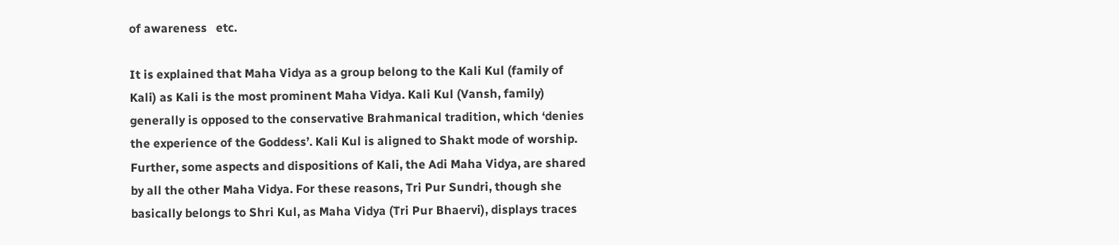of awareness   etc.

It is explained that Maha Vidya as a group belong to the Kali Kul (family of Kali) as Kali is the most prominent Maha Vidya. Kali Kul (Vansh, family) generally is opposed to the conservative Brahmanical tradition, which ‘denies the experience of the Goddess’. Kali Kul is aligned to Shakt mode of worship. Further, some aspects and dispositions of Kali, the Adi Maha Vidya, are shared by all the other Maha Vidya. For these reasons, Tri Pur Sundri, though she basically belongs to Shri Kul, as Maha Vidya (Tri Pur Bhaervi), displays traces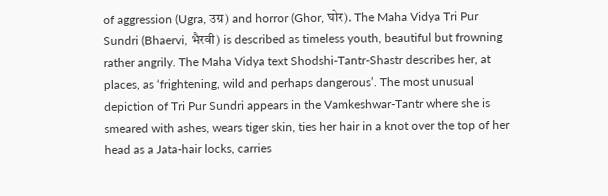of aggression (Ugra, उग्र) and horror (Ghor, घोर). The Maha Vidya Tri Pur Sundri (Bhaervi, भैरवी) is described as timeless youth, beautiful but frowning rather angrily. The Maha Vidya text Shodshi-Tantr-Shastr describes her, at places, as ‘frightening, wild and perhaps dangerous’. The most unusual depiction of Tri Pur Sundri appears in the Vamkeshwar-Tantr where she is smeared with ashes, wears tiger skin, ties her hair in a knot over the top of her head as a Jata-hair locks, carries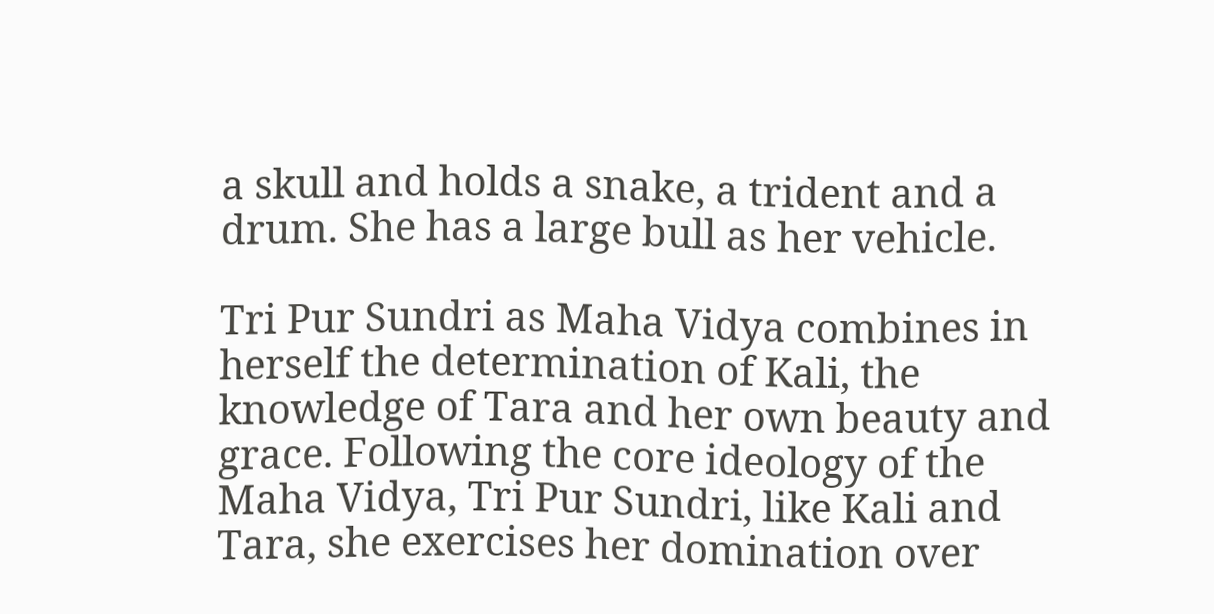a skull and holds a snake, a trident and a drum. She has a large bull as her vehicle.

Tri Pur Sundri as Maha Vidya combines in herself the determination of Kali, the knowledge of Tara and her own beauty and grace. Following the core ideology of the Maha Vidya, Tri Pur Sundri, like Kali and Tara, she exercises her domination over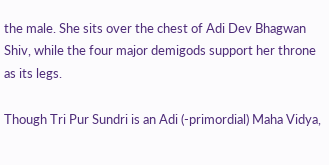the male. She sits over the chest of Adi Dev Bhagwan Shiv, while the four major demigods support her throne as its legs.

Though Tri Pur Sundri is an Adi (-primordial) Maha Vidya,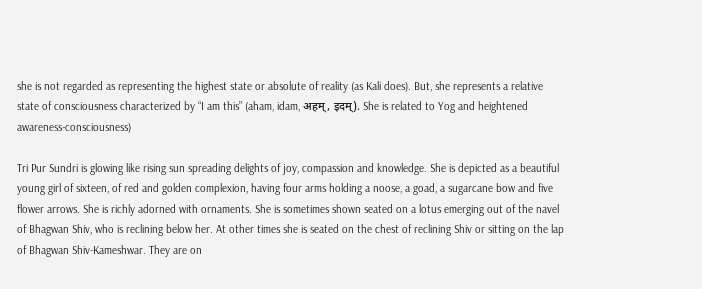she is not regarded as representing the highest state or absolute of reality (as Kali does). But, she represents a relative state of consciousness characterized by “I am this” (aham, idam, अहम्, इदम्). She is related to Yog and heightened awareness-consciousness)

Tri Pur Sundri is glowing like rising sun spreading delights of joy, compassion and knowledge. She is depicted as a beautiful young girl of sixteen, of red and golden complexion, having four arms holding a noose, a goad, a sugarcane bow and five flower arrows. She is richly adorned with ornaments. She is sometimes shown seated on a lotus emerging out of the navel of Bhagwan Shiv, who is reclining below her. At other times she is seated on the chest of reclining Shiv or sitting on the lap of Bhagwan Shiv-Kameshwar. They are on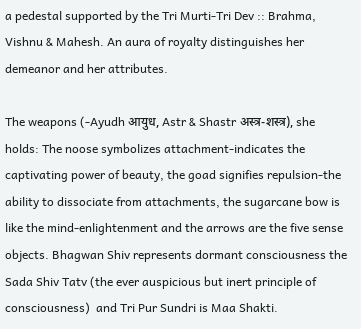a pedestal supported by the Tri Murti-Tri Dev :: Brahma, Vishnu & Mahesh. An aura of royalty distinguishes her demeanor and her attributes.

The weapons (-Ayudh आयुध, Astr & Shastr अस्त्र-शस्त्र), she holds: The noose symbolizes attachment-indicates the captivating power of beauty, the goad signifies repulsion-the ability to dissociate from attachments, the sugarcane bow is like the mind-enlightenment and the arrows are the five sense objects. Bhagwan Shiv represents dormant consciousness the Sada Shiv Tatv (the ever auspicious but inert principle of consciousness)  and Tri Pur Sundri is Maa Shakti.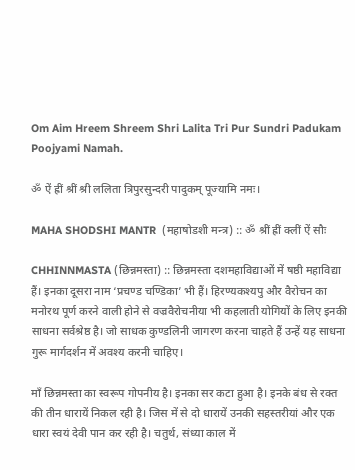Om Aim Hreem Shreem Shri Lalita Tri Pur Sundri Padukam Poojyami Namah.

ॐ ऐं ह्रीं श्रीं श्री ललिता त्रिपुरसुन्दरी पादुकम् पूज्यामि नमः।

MAHA SHODSHI MANTR  (महाषोडशी मन्त्र) :: ॐ श्रीं ह्रीं क्लीं ऐं सौः

CHHINNMASTA (छिन्नमस्ता) :: छिन्नमस्ता दशमहाविद्याओं में षष्ठी महाविद्या हैं। इनका दूसरा नाम ‘प्रचण्ड चण्डिका’ भी हैं। हिरण्यकश्यपु और वैरोचन का मनोरथ पूर्ण करने वाली होने से वज्रवैरोचनीया भी कहलाती योगियों के लिए इनकी साधना सर्वश्रेष्ठ है। जो साधक कुण्डलिनी जागरण करना चाहते हैं उन्हें यह साधना गुरू मार्गदर्शन में अवश्य करनी चाहिए।

माँ छिन्नमस्ता का स्वरूप गोपनीय है। इनका सर कटा हुआ है। इनके बंध से रक्त की तीन धारायें निकल रही है। जिस में से दो धारायें उनकी सहस्तरीयां और एक धारा स्वयं देवी पान कर रही है। चतुर्थ, संध्या काल में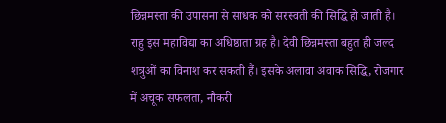छिन्नमस्ता की उपासना से साधक को सरस्वती की सिद्धि हो जाती है। राहु इस महाविद्या का अधिष्ठाता ग्रह है। देवी छिन्नमस्ता बहुत ही जल्द शत्रुओं का विनाश कर सकती हैं। इसके अलावा अवाक सिद्धि, रोजगार में अचूक सफलता, नौकरी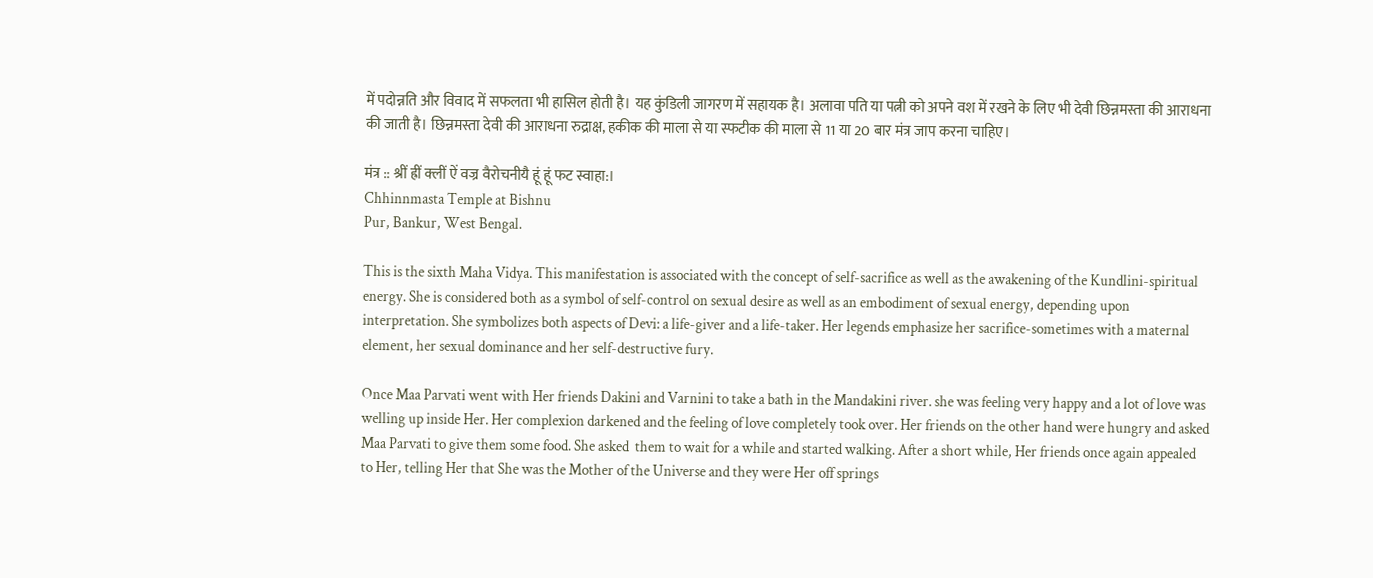में पदोन्नति और विवाद में सफलता भी हासिल होती है। यह कुंडिली जागरण में सहायक है। अलावा पति या पत्नी को अपने वश में रखने के लिए भी देवी छिन्नमस्ता की आराधना की जाती है। छिन्नमस्ता देवी की आराधना रुद्राक्ष, हकीक की माला से या स्फटीक की माला से 11 या 20 बार मंत्र जाप करना चाहिए।

मंत्र :: श्रीं ह्रीं क्लीं ऐं वज्र वैरोचनीयै हूं हूं फट स्वाहा:।
Chhinnmasta Temple at Bishnu
Pur, Bankur, West Bengal.

This is the sixth Maha Vidya. This manifestation is associated with the concept of self-sacrifice as well as the awakening of the Kundlini-spiritual energy. She is considered both as a symbol of self-control on sexual desire as well as an embodiment of sexual energy, depending upon interpretation. She symbolizes both aspects of Devi: a life-giver and a life-taker. Her legends emphasize her sacrifice-sometimes with a maternal element, her sexual dominance and her self-destructive fury.

Once Maa Parvati went with Her friends Dakini and Varnini to take a bath in the Mandakini river. she was feeling very happy and a lot of love was welling up inside Her. Her complexion darkened and the feeling of love completely took over. Her friends on the other hand were hungry and asked Maa Parvati to give them some food. She asked  them to wait for a while and started walking. After a short while, Her friends once again appealed to Her, telling Her that She was the Mother of the Universe and they were Her off springs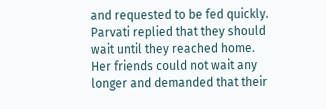and requested to be fed quickly. Parvati replied that they should wait until they reached home. Her friends could not wait any longer and demanded that their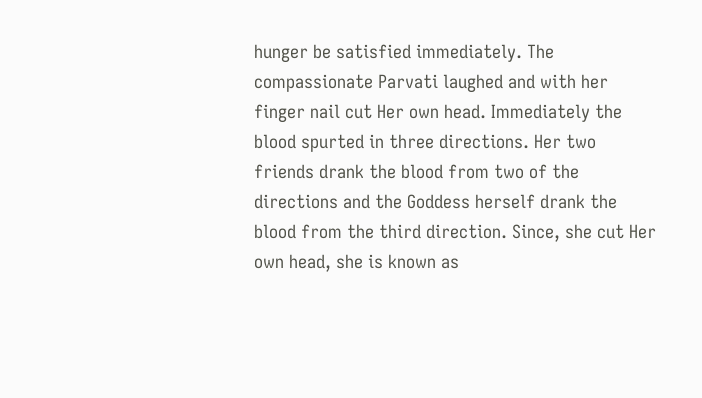hunger be satisfied immediately. The compassionate Parvati laughed and with her finger nail cut Her own head. Immediately the blood spurted in three directions. Her two friends drank the blood from two of the directions and the Goddess herself drank the blood from the third direction. Since, she cut Her own head, she is known as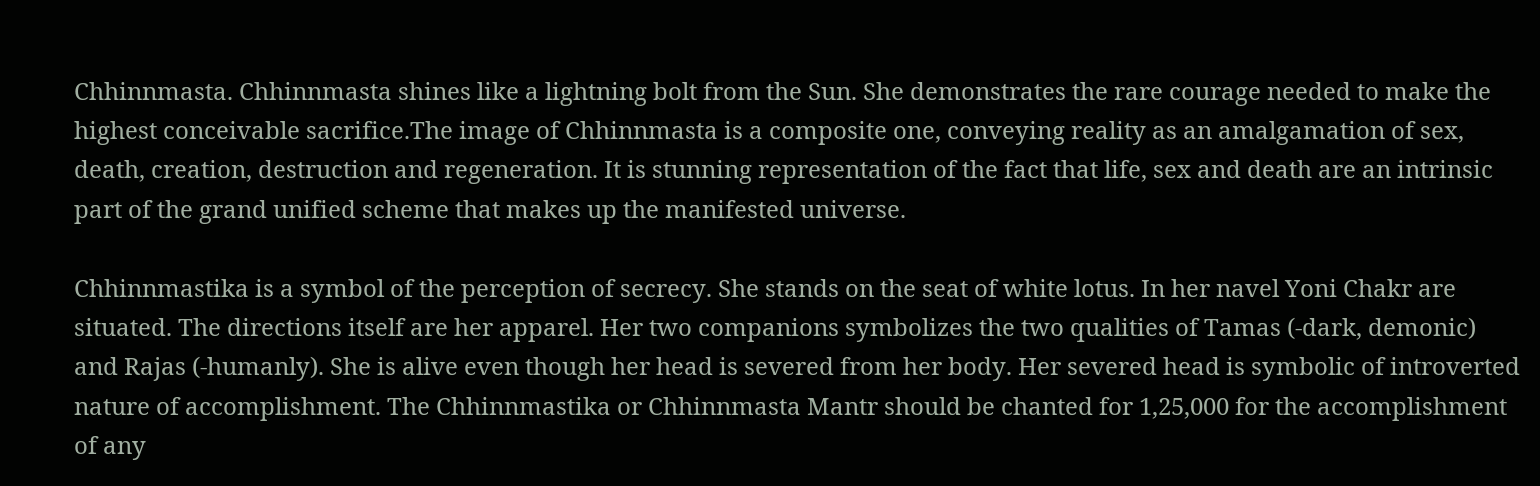Chhinnmasta. Chhinnmasta shines like a lightning bolt from the Sun. She demonstrates the rare courage needed to make the highest conceivable sacrifice.The image of Chhinnmasta is a composite one, conveying reality as an amalgamation of sex, death, creation, destruction and regeneration. It is stunning representation of the fact that life, sex and death are an intrinsic part of the grand unified scheme that makes up the manifested universe.

Chhinnmastika is a symbol of the perception of secrecy. She stands on the seat of white lotus. In her navel Yoni Chakr are situated. The directions itself are her apparel. Her two companions symbolizes the two qualities of Tamas (-dark, demonic) and Rajas (-humanly). She is alive even though her head is severed from her body. Her severed head is symbolic of introverted nature of accomplishment. The Chhinnmastika or Chhinnmasta Mantr should be chanted for 1,25,000 for the accomplishment of any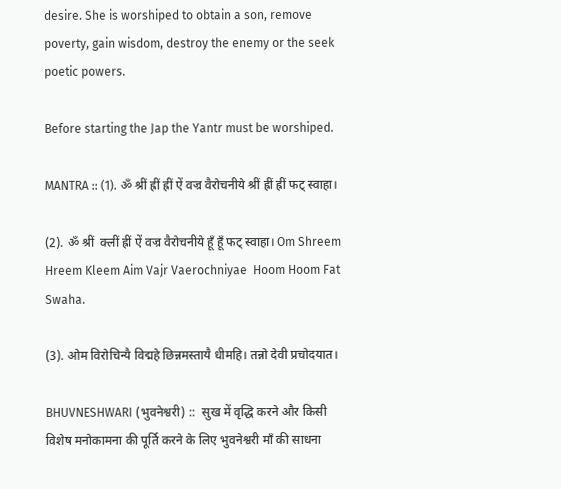desire. She is worshiped to obtain a son, remove poverty, gain wisdom, destroy the enemy or the seek poetic powers.

Before starting the Jap the Yantr must be worshiped.

MANTRA :: (1). ॐ श्रीं ह्रीं ह्रीं ऐं वज्र वैरोचनीये श्रीं ह्रीं ह्रीं फट् स्वाहा।

(2). ॐ श्रीं  क्लीं ह्रीं ऐं वज्र वैरोचनीये हूँ हूँ फट् स्वाहा। Om Shreem Hreem Kleem Aim Vajr Vaerochniyae  Hoom Hoom Fat Swaha.

(3). ओम विरोचिन्यै विद्महे छिन्नमस्तायै धीमहि। तन्नो देवी प्रचोदयात।

BHUVNESHWARI (भुवनेश्वरी) ::  सुख में वृद्धि करने और किसी विशेष मनोकामना की पूर्ति करने के लिए भुवनेश्वरी माँ की साधना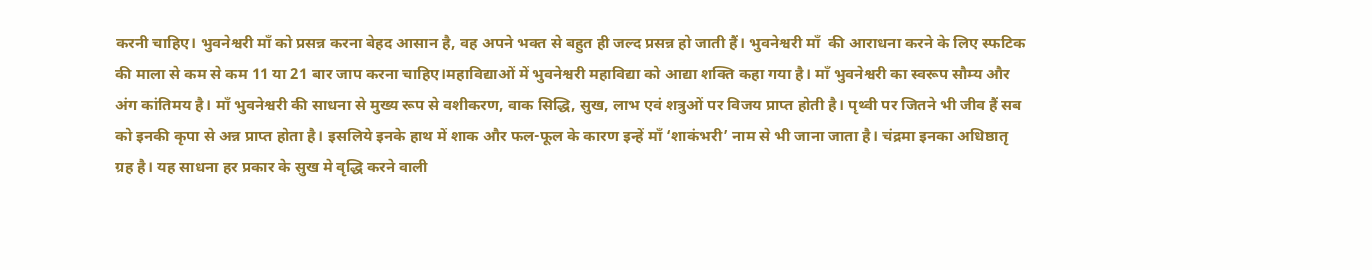करनी चाहिए। भुवनेश्वरी माँ को प्रसन्न करना बेहद आसान है, वह अपने भक्त से बहुत ही जल्द प्रसन्न हो जाती हैं। भुवनेश्वरी माँ  की आराधना करने के लिए स्फटिक की माला से कम से कम 11 या 21 बार जाप करना चाहिए।महाविद्याओं में भुवनेश्वरी महाविद्या को आद्या शक्ति कहा गया है। माँ भुवनेश्वरी का स्वरूप सौम्य और अंग कांतिमय है। माँ भुवनेश्वरी की साधना से मुख्य रूप से वशीकरण, वाक सिद्धि, सुख, लाभ एवं शत्रुओं पर विजय प्राप्त होती है। पृथ्वी पर जितने भी जीव हैं सब को इनकी कृपा से अन्न प्राप्त होता है। इसलिये इनके हाथ में शाक और फल-फूल के कारण इन्हें माँ ‘शाकंभरी’ नाम से भी जाना जाता है। चंद्रमा इनका अधिष्ठातृ ग्रह है। यह साधना हर प्रकार के सुख मे वृद्धि करने वाली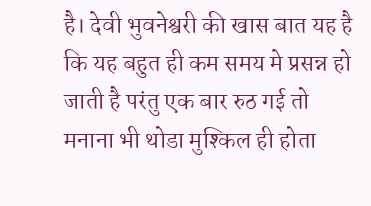है। देवी भुवनेश्वरी की खास बात यह है कि यह बहुत ही कम समय मे प्रसन्न हो जाती है परंतु एक बार रुठ गई तो मनाना भी थोडा मुश्किल ही होता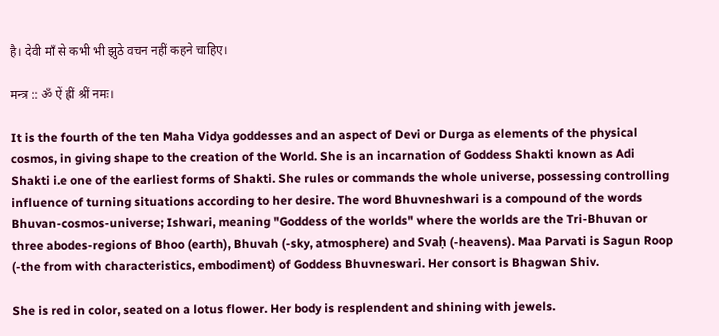है। देवी माँ से कभी भी झुठे वचन नहीं कहने चाहिए।

मन्त्र :: ॐ ऐं ह्रीं श्रीं नमः।

It is the fourth of the ten Maha Vidya goddesses and an aspect of Devi or Durga as elements of the physical cosmos, in giving shape to the creation of the World. She is an incarnation of Goddess Shakti known as Adi Shakti i.e one of the earliest forms of Shakti. She rules or commands the whole universe, possessing controlling influence of turning situations according to her desire. The word Bhuvneshwari is a compound of the words Bhuvan-cosmos-universe; Ishwari, meaning "Goddess of the worlds" where the worlds are the Tri-Bhuvan or three abodes-regions of Bhoo (earth), Bhuvah (-sky, atmosphere) and Svaḥ (-heavens). Maa Parvati is Sagun Roop (-the from with characteristics, embodiment) of Goddess Bhuvneswari. Her consort is Bhagwan Shiv.

She is red in color, seated on a lotus flower. Her body is resplendent and shining with jewels.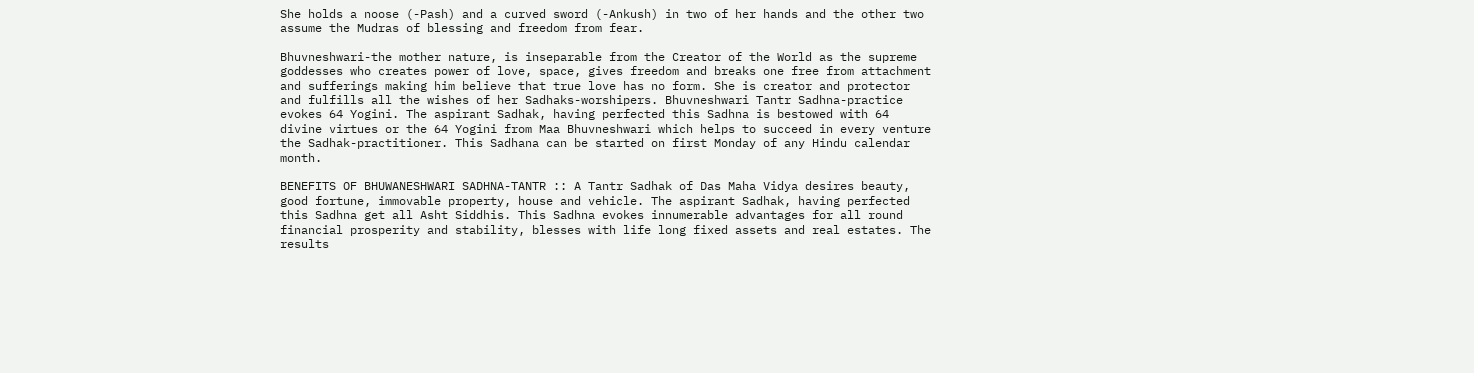She holds a noose (-Pash) and a curved sword (-Ankush) in two of her hands and the other two assume the Mudras of blessing and freedom from fear.

Bhuvneshwari-the mother nature, is inseparable from the Creator of the World as the supreme goddesses who creates power of love, space, gives freedom and breaks one free from attachment and sufferings making him believe that true love has no form. She is creator and protector and fulfills all the wishes of her Sadhaks-worshipers. Bhuvneshwari Tantr Sadhna-practice evokes 64 Yogini. The aspirant Sadhak, having perfected this Sadhna is bestowed with 64 divine virtues or the 64 Yogini from Maa Bhuvneshwari which helps to succeed in every venture the Sadhak-practitioner. This Sadhana can be started on first Monday of any Hindu calendar month.

BENEFITS OF BHUWANESHWARI SADHNA-TANTR :: A Tantr Sadhak of Das Maha Vidya desires beauty, good fortune, immovable property, house and vehicle. The aspirant Sadhak, having perfected this Sadhna get all Asht Siddhis. This Sadhna evokes innumerable advantages for all round financial prosperity and stability, blesses with life long fixed assets and real estates. The results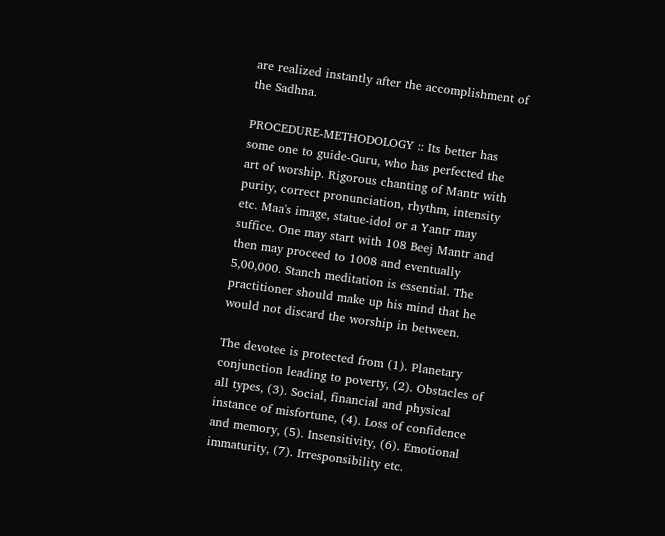are realized instantly after the accomplishment of the Sadhna.

PROCEDURE-METHODOLOGY :: Its better has some one to guide-Guru, who has perfected the art of worship. Rigorous chanting of Mantr with purity, correct pronunciation, rhythm, intensity etc. Maa's image, statue-idol or a Yantr may suffice. One may start with 108 Beej Mantr and then may proceed to 1008 and eventually 5,00,000. Stanch meditation is essential. The practitioner should make up his mind that he would not discard the worship in between.

The devotee is protected from (1). Planetary conjunction leading to poverty, (2). Obstacles of all types, (3). Social, financial and physical instance of misfortune, (4). Loss of confidence and memory, (5). Insensitivity, (6). Emotional immaturity, (7). Irresponsibility etc.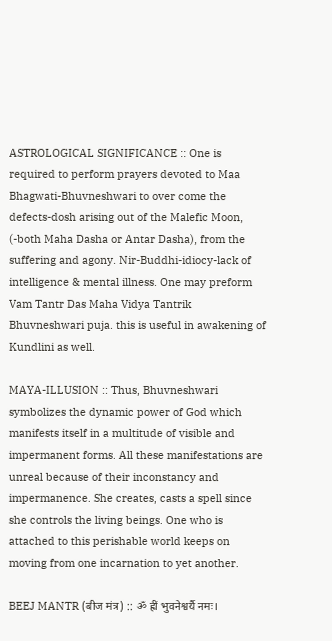ASTROLOGICAL SIGNIFICANCE :: One is required to perform prayers devoted to Maa Bhagwati-Bhuvneshwari to over come the defects-dosh arising out of the Malefic Moon, (-both Maha Dasha or Antar Dasha), from the suffering and agony. Nir-Buddhi-idiocy-lack of intelligence & mental illness. One may preform Vam Tantr Das Maha Vidya Tantrik Bhuvneshwari puja. this is useful in awakening of Kundlini as well.

MAYA-ILLUSION :: Thus, Bhuvneshwari symbolizes the dynamic power of God which manifests itself in a multitude of visible and impermanent forms. All these manifestations are unreal because of their inconstancy and impermanence. She creates, casts a spell since she controls the living beings. One who is attached to this perishable world keeps on moving from one incarnation to yet another.

BEEJ MANTR (बीज मंत्र) :: ॐ ह्रीं भुवनेश्वर्यै नमः।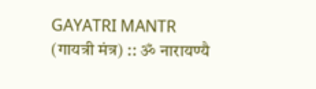GAYATRI MANTR (गायत्री मंत्र) :: ॐ नारायण्यै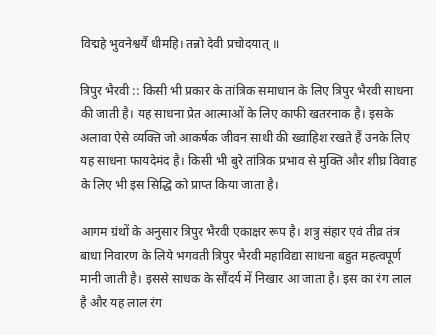विद्महे भुवनेश्वर्यै धीमहि। तन्नो देवी प्रचोदयात् ॥

त्रिपुर भैरवी :: किसी भी प्रकार के तांत्रिक समाधान के लिए त्रिपुर भैरवी साधना की जाती है। यह साधना प्रेत आत्माओं के लिए काफी खतरनाक है। इसके अलावा ऐसे व्यक्ति जो आकर्षक जीवन साथी की ख्वाहिश रखते हैं उनके लिए यह साधना फायदेमंद है। किसी भी बुरे तांत्रिक प्रभाव से मुक्ति और शीघ्र विवाह के लिए भी इस सिद्धि को प्राप्त किया जाता है।

आगम ग्रंथों के अनुसार त्रिपुर भैरवी एकाक्षर रूप है। शत्रु संहार एवं तीव्र तंत्र बाधा निवारण के लिये भगवती त्रिपुर भैरवी महाविद्या साधना बहुत महत्वपूर्ण मानी जाती है। इससे साधक के सौंदर्य में निखार आ जाता है। इस का रंग लाल है और यह लाल रंग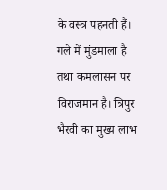के वस्त्र पहनती हैं। गले में मुंडमाला है तथा कमलासन पर विराजमान है। त्रिपुर भैरवी का मुख्य लाभ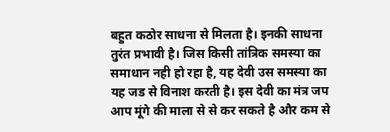बहुत कठोर साधना से मिलता है। इनकी साधना तुरंत प्रभावी है। जिस किसी तांत्रिक समस्या का समाधान नही हो रहा है, यह देवी उस समस्या का यह जड से विनाश करती है। इस देवी का मंत्र जप आप मूंगे की माला से से कर सकते है और कम से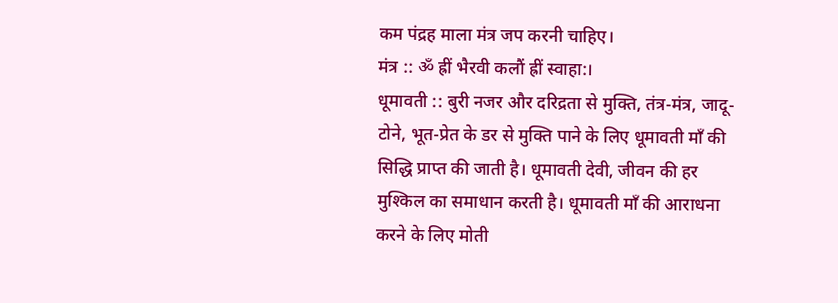कम पंद्रह माला मंत्र जप करनी चाहिए।
मंत्र :: ॐ ह्रीं भैरवी कलौं ह्रीं स्वाहा:।
धूमावती :: बुरी नजर और दरिद्रता से मुक्ति, तंत्र-मंत्र, जादू-टोने, भूत-प्रेत के डर से मुक्ति पाने के लिए धूमावती माँ की सिद्धि प्राप्त की जाती है। धूमावती देवी, जीवन की हर मुश्किल का समाधान करती है। धूमावती माँ की आराधना करने के लिए मोती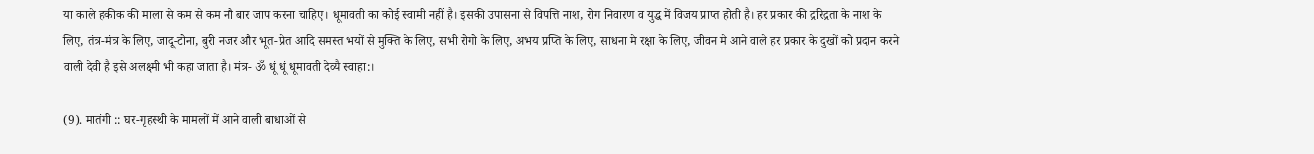या काले हकीक की माला से कम से कम नौ बार जाप करना चाहिए। धूमावती का कोई स्वामी नहीं है। इसकी उपासना से विपत्ति नाश, रोग निवारण व युद्ध में विजय प्राप्त होती है। हर प्रकार की द्ररिद्रता के नाश के लिए, तंत्र-मंत्र के लिए, जादू-टोना, बुरी नजर और भूत-प्रेत आदि समस्त भयों से मुक्ति के लिए, सभी रोगो के लिए, अभय प्रप्ति के लिए, साधना मे रक्षा के लिए, जीवन मे आने वाले हर प्रकार के दुखों को प्रदान करने वाली देवी है इसे अलक्ष्मी भी कहा जाता है। मंत्र- ॐ धूं धूं धूमावती देव्यै स्वाहा:।

(9). मातंगी :: घर-गृहस्थी के मामलों में आने वाली बाधाओं से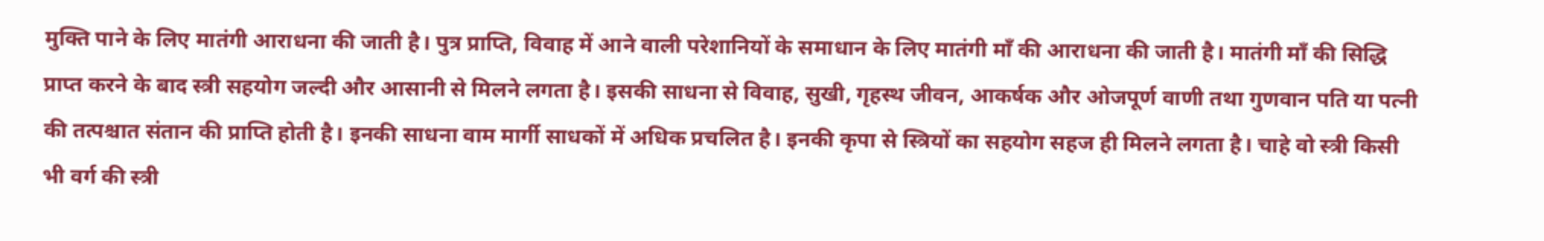मुक्ति पाने के लिए मातंगी आराधना की जाती है। पुत्र प्राप्ति, विवाह में आने वाली परेशानियों के समाधान के लिए मातंगी माँ की आराधना की जाती है। मातंगी माँ की सिद्धि प्राप्त करने के बाद स्त्री सहयोग जल्दी और आसानी से मिलने लगता है। इसकी साधना से विवाह, सुखी, गृहस्थ जीवन, आकर्षक और ओजपूर्ण वाणी तथा गुणवान पति या पत्नी की तत्पश्चात संतान की प्राप्ति होती है। इनकी साधना वाम मार्गी साधकों में अधिक प्रचलित है। इनकी कृपा से स्त्रियों का सहयोग सहज ही मिलने लगता है। चाहे वो स्त्री किसी भी वर्ग की स्त्री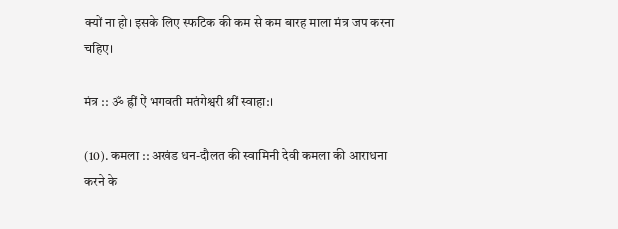क्यों ना हो। इसके लिए स्फटिक की कम से कम बारह माला मंत्र जप करना चहिए।

मंत्र :: ॐ ह्रीं ऐं भगवती मतंगेश्वरी श्रीं स्वाहा:।

(10). कमला :: अखंड धन-दौलत की स्वामिनी देवी कमला की आराधना करने के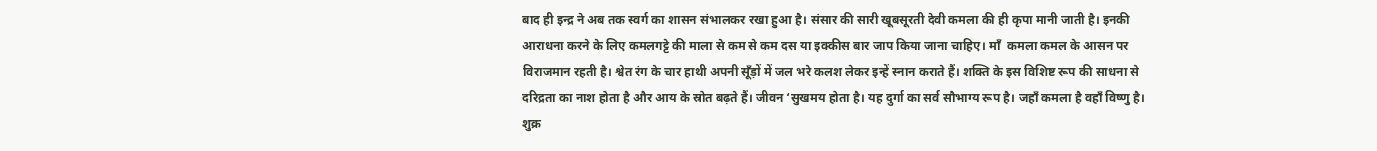बाद ही इन्द्र ने अब तक स्वर्ग का शासन संभालकर रखा हुआ है। संसार की सारी खूबसूरती देवी कमला की ही कृपा मानी जाती है। इनकी आराधना करने के लिए कमलगट्टे की माला से कम से कम दस या इक्कीस बार जाप किया जाना चाहिए। माँ  कमला कमल के आसन पर विराजमान रहती है। श्वेत रंग के चार हाथी अपनी सूँड़ों में जल भरे कलश लेकर इन्हें स्नान कराते हैं। शक्ति के इस विशिष्ट रूप की साधना से दरिद्रता का नाश होता है और आय के स्रोत बढ़ते हैं। जीवन ‘सुखमय होता है। यह दुर्गा का सर्व सौभाग्य रूप है। जहाँ कमला है वहाँ विष्णु है। शुक्र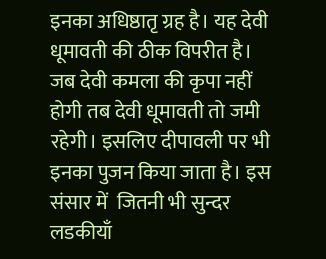इनका अधिष्ठातृ ग्रह है। यह देवी धूमावती की ठीक विपरीत है। जब देवी कमला की कृपा नहीं होगी तब देवी धूमावती तो जमी रहेगी। इसलिए दीपावली पर भी इनका पुजन किया जाता है। इस संसार में  जितनी भी सुन्दर लडकीयाँ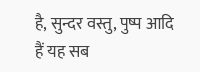है, सुन्दर वस्तु, पुष्प आदि हैं यह सब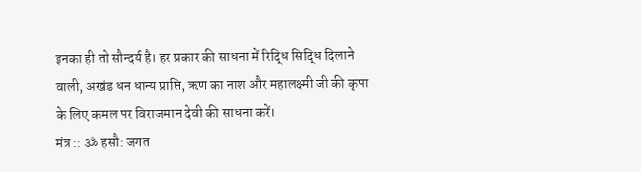इनका ही तो सौन्दर्य है। हर प्रकार की साधना में रिद्धि सिद्धि दिलाने वाली, अखंड धन धान्य प्राप्ति, ऋण का नाश और महालक्ष्मी जी की कृपा के लिए कमल पर विराजमान देवी की साधना करें।
मंत्र :: ॐ हसौ: जगत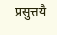प्रसुत्तयै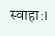स्वाहा:।